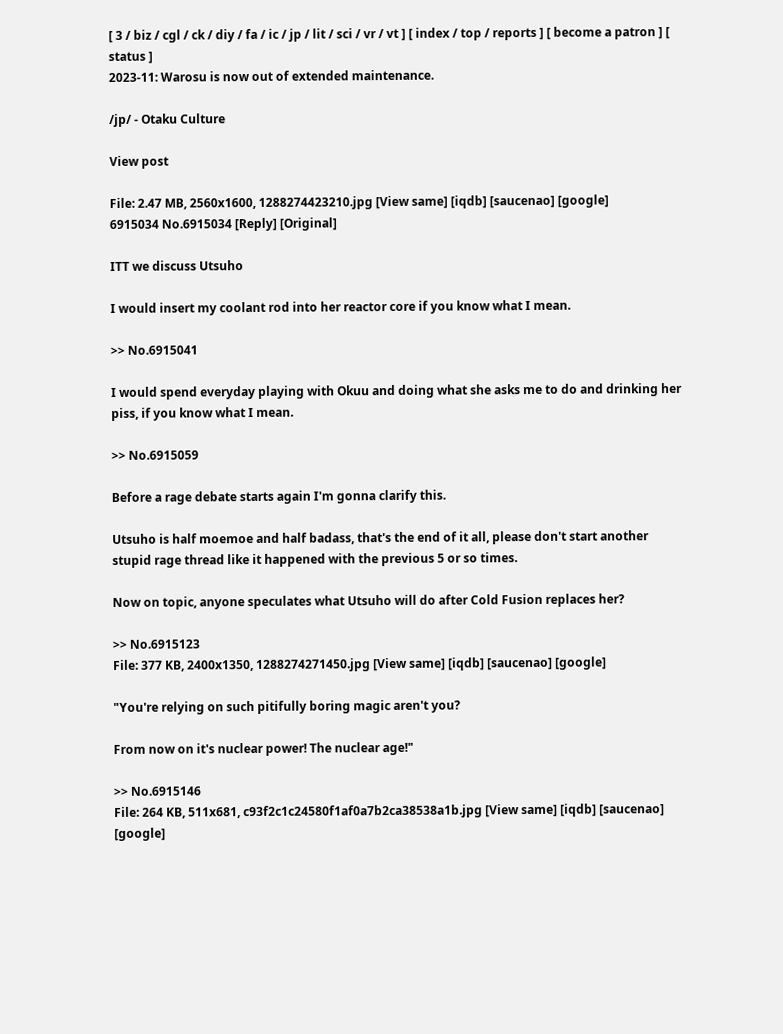[ 3 / biz / cgl / ck / diy / fa / ic / jp / lit / sci / vr / vt ] [ index / top / reports ] [ become a patron ] [ status ]
2023-11: Warosu is now out of extended maintenance.

/jp/ - Otaku Culture

View post

File: 2.47 MB, 2560x1600, 1288274423210.jpg [View same] [iqdb] [saucenao] [google]
6915034 No.6915034 [Reply] [Original]

ITT we discuss Utsuho

I would insert my coolant rod into her reactor core if you know what I mean.

>> No.6915041

I would spend everyday playing with Okuu and doing what she asks me to do and drinking her piss, if you know what I mean.

>> No.6915059

Before a rage debate starts again I'm gonna clarify this.

Utsuho is half moemoe and half badass, that's the end of it all, please don't start another stupid rage thread like it happened with the previous 5 or so times.

Now on topic, anyone speculates what Utsuho will do after Cold Fusion replaces her?

>> No.6915123
File: 377 KB, 2400x1350, 1288274271450.jpg [View same] [iqdb] [saucenao] [google]

"You're relying on such pitifully boring magic aren't you?

From now on it's nuclear power! The nuclear age!"

>> No.6915146
File: 264 KB, 511x681, c93f2c1c24580f1af0a7b2ca38538a1b.jpg [View same] [iqdb] [saucenao] [google]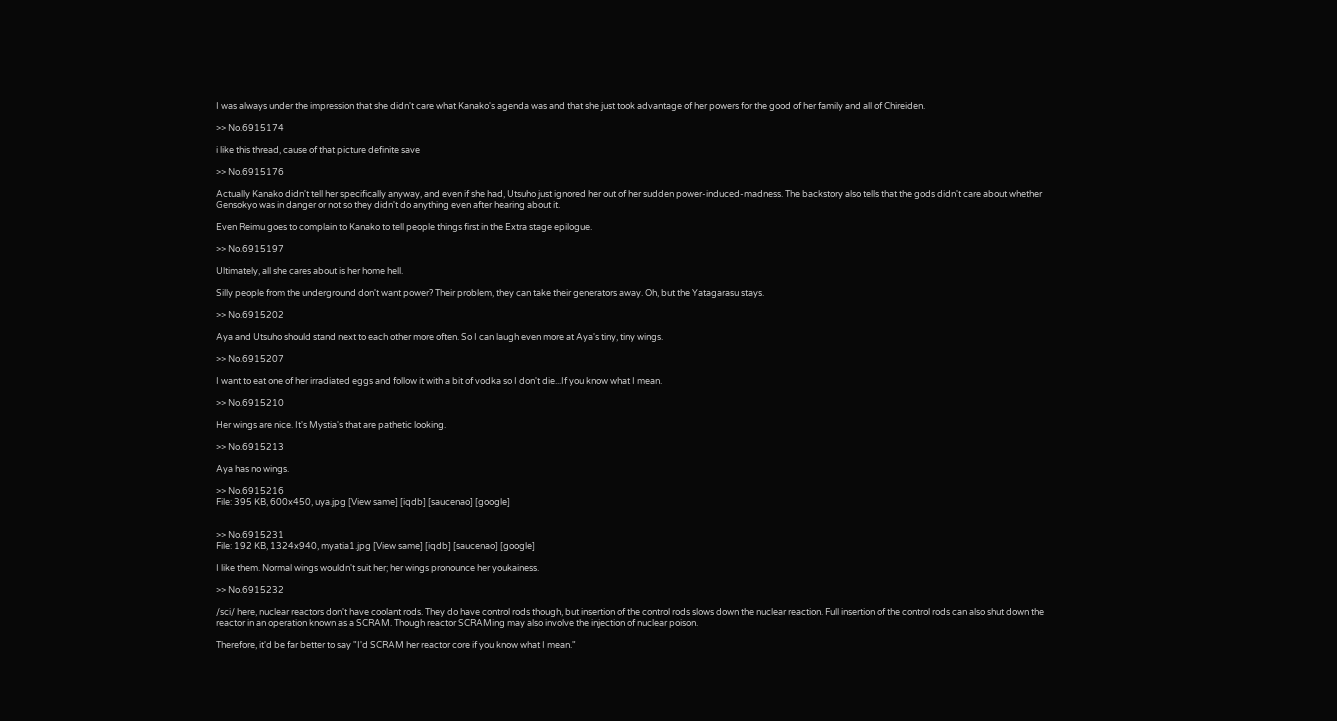I was always under the impression that she didn't care what Kanako's agenda was and that she just took advantage of her powers for the good of her family and all of Chireiden.

>> No.6915174

i like this thread, cause of that picture definite save

>> No.6915176

Actually Kanako didn't tell her specifically anyway, and even if she had, Utsuho just ignored her out of her sudden power-induced-madness. The backstory also tells that the gods didn't care about whether Gensokyo was in danger or not so they didn't do anything even after hearing about it.

Even Reimu goes to complain to Kanako to tell people things first in the Extra stage epilogue.

>> No.6915197

Ultimately, all she cares about is her home hell.

Silly people from the underground don't want power? Their problem, they can take their generators away. Oh, but the Yatagarasu stays.

>> No.6915202

Aya and Utsuho should stand next to each other more often. So I can laugh even more at Aya's tiny, tiny wings.

>> No.6915207

I want to eat one of her irradiated eggs and follow it with a bit of vodka so I don't die...If you know what I mean.

>> No.6915210

Her wings are nice. It's Mystia's that are pathetic looking.

>> No.6915213

Aya has no wings.

>> No.6915216
File: 395 KB, 600x450, uya.jpg [View same] [iqdb] [saucenao] [google]


>> No.6915231
File: 192 KB, 1324x940, myatia1.jpg [View same] [iqdb] [saucenao] [google]

I like them. Normal wings wouldn't suit her; her wings pronounce her youkainess.

>> No.6915232

/sci/ here, nuclear reactors don't have coolant rods. They do have control rods though, but insertion of the control rods slows down the nuclear reaction. Full insertion of the control rods can also shut down the reactor in an operation known as a SCRAM. Though reactor SCRAMing may also involve the injection of nuclear poison.

Therefore, it'd be far better to say "I'd SCRAM her reactor core if you know what I mean."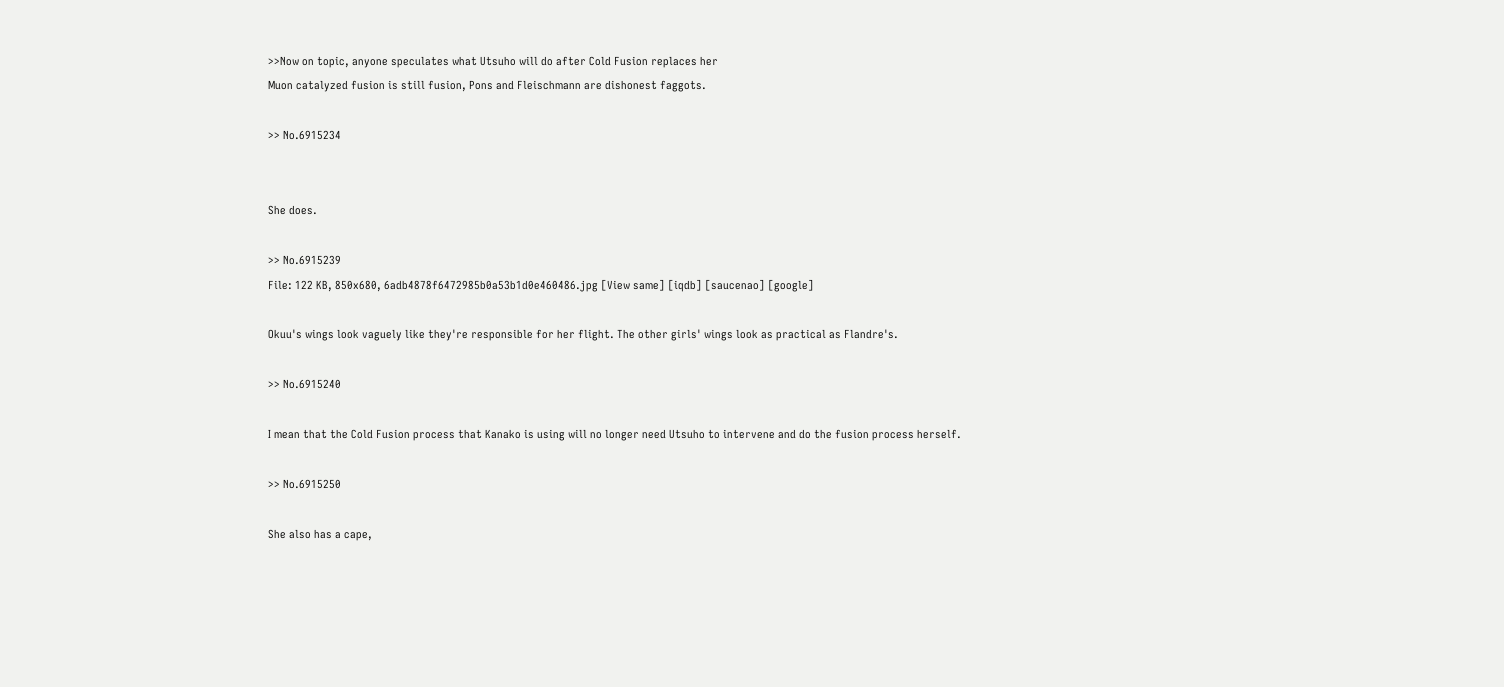>>Now on topic, anyone speculates what Utsuho will do after Cold Fusion replaces her
Muon catalyzed fusion is still fusion, Pons and Fleischmann are dishonest faggots.

>> No.6915234


She does.

>> No.6915239
File: 122 KB, 850x680, 6adb4878f6472985b0a53b1d0e460486.jpg [View same] [iqdb] [saucenao] [google]

Okuu's wings look vaguely like they're responsible for her flight. The other girls' wings look as practical as Flandre's.

>> No.6915240

I mean that the Cold Fusion process that Kanako is using will no longer need Utsuho to intervene and do the fusion process herself.

>> No.6915250

She also has a cape,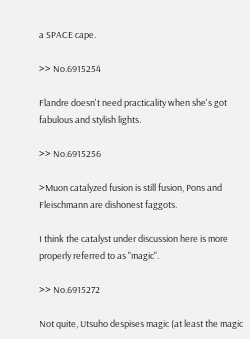a SPACE cape.

>> No.6915254

Flandre doesn't need practicality when she's got fabulous and stylish lights.

>> No.6915256

>Muon catalyzed fusion is still fusion, Pons and Fleischmann are dishonest faggots.

I think the catalyst under discussion here is more properly referred to as "magic".

>> No.6915272

Not quite, Utsuho despises magic (at least the magic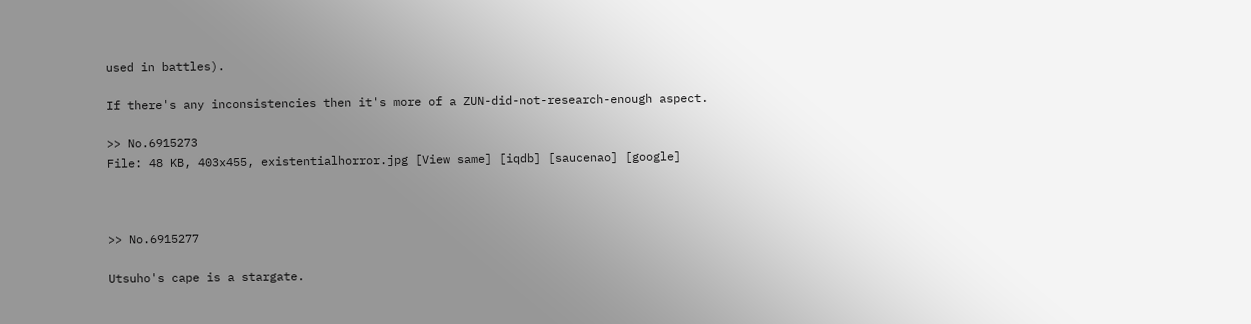used in battles).

If there's any inconsistencies then it's more of a ZUN-did-not-research-enough aspect.

>> No.6915273
File: 48 KB, 403x455, existentialhorror.jpg [View same] [iqdb] [saucenao] [google]



>> No.6915277

Utsuho's cape is a stargate.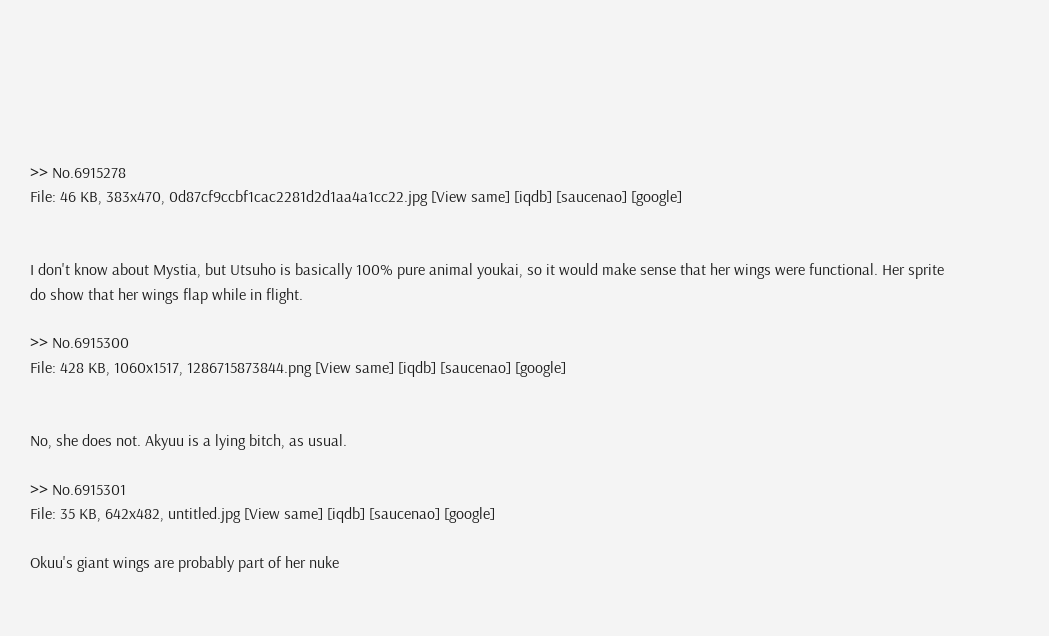>> No.6915278
File: 46 KB, 383x470, 0d87cf9ccbf1cac2281d2d1aa4a1cc22.jpg [View same] [iqdb] [saucenao] [google]


I don't know about Mystia, but Utsuho is basically 100% pure animal youkai, so it would make sense that her wings were functional. Her sprite do show that her wings flap while in flight.

>> No.6915300
File: 428 KB, 1060x1517, 1286715873844.png [View same] [iqdb] [saucenao] [google]


No, she does not. Akyuu is a lying bitch, as usual.

>> No.6915301
File: 35 KB, 642x482, untitled.jpg [View same] [iqdb] [saucenao] [google]

Okuu's giant wings are probably part of her nuke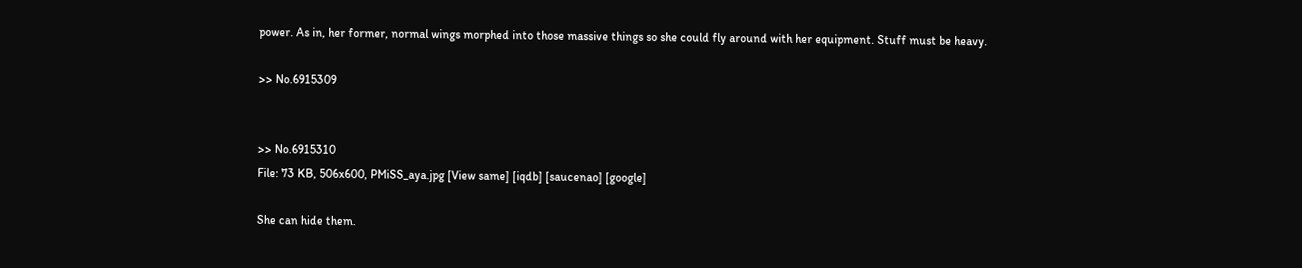power. As in, her former, normal wings morphed into those massive things so she could fly around with her equipment. Stuff must be heavy.

>> No.6915309


>> No.6915310
File: 73 KB, 506x600, PMiSS_aya.jpg [View same] [iqdb] [saucenao] [google]

She can hide them.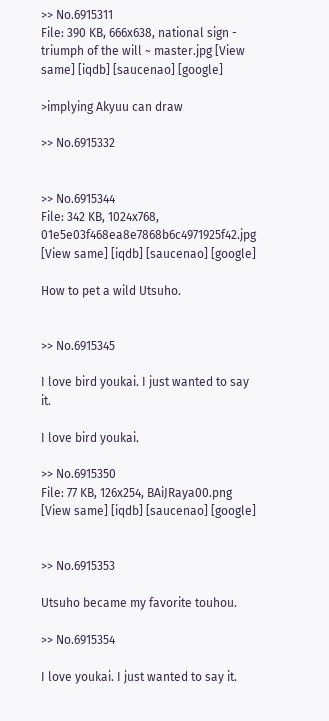>> No.6915311
File: 390 KB, 666x638, national sign - triumph of the will ~ master.jpg [View same] [iqdb] [saucenao] [google]

>implying Akyuu can draw

>> No.6915332


>> No.6915344
File: 342 KB, 1024x768, 01e5e03f468ea8e7868b6c4971925f42.jpg [View same] [iqdb] [saucenao] [google]

How to pet a wild Utsuho.


>> No.6915345

I love bird youkai. I just wanted to say it.

I love bird youkai.

>> No.6915350
File: 77 KB, 126x254, BAiJRaya00.png [View same] [iqdb] [saucenao] [google]


>> No.6915353

Utsuho became my favorite touhou.

>> No.6915354

I love youkai. I just wanted to say it.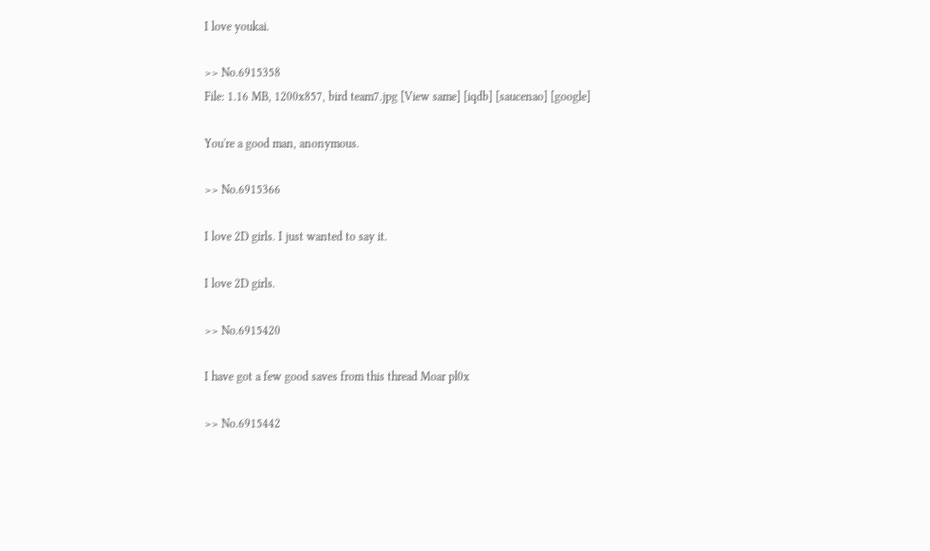I love youkai.

>> No.6915358
File: 1.16 MB, 1200x857, bird team7.jpg [View same] [iqdb] [saucenao] [google]

You're a good man, anonymous.

>> No.6915366

I love 2D girls. I just wanted to say it.

I love 2D girls.

>> No.6915420

I have got a few good saves from this thread Moar pl0x

>> No.6915442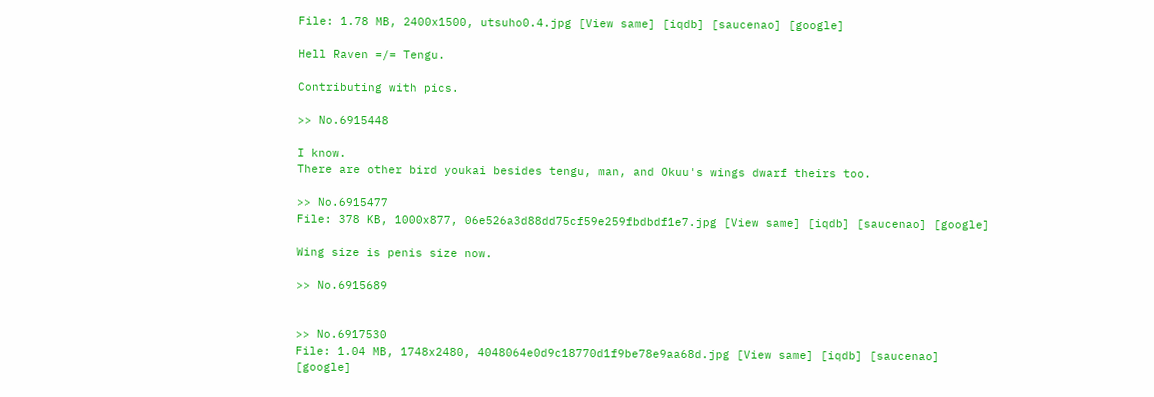File: 1.78 MB, 2400x1500, utsuho0.4.jpg [View same] [iqdb] [saucenao] [google]

Hell Raven =/= Tengu.

Contributing with pics.

>> No.6915448

I know.
There are other bird youkai besides tengu, man, and Okuu's wings dwarf theirs too.

>> No.6915477
File: 378 KB, 1000x877, 06e526a3d88dd75cf59e259fbdbdf1e7.jpg [View same] [iqdb] [saucenao] [google]

Wing size is penis size now.

>> No.6915689


>> No.6917530
File: 1.04 MB, 1748x2480, 4048064e0d9c18770d1f9be78e9aa68d.jpg [View same] [iqdb] [saucenao] [google]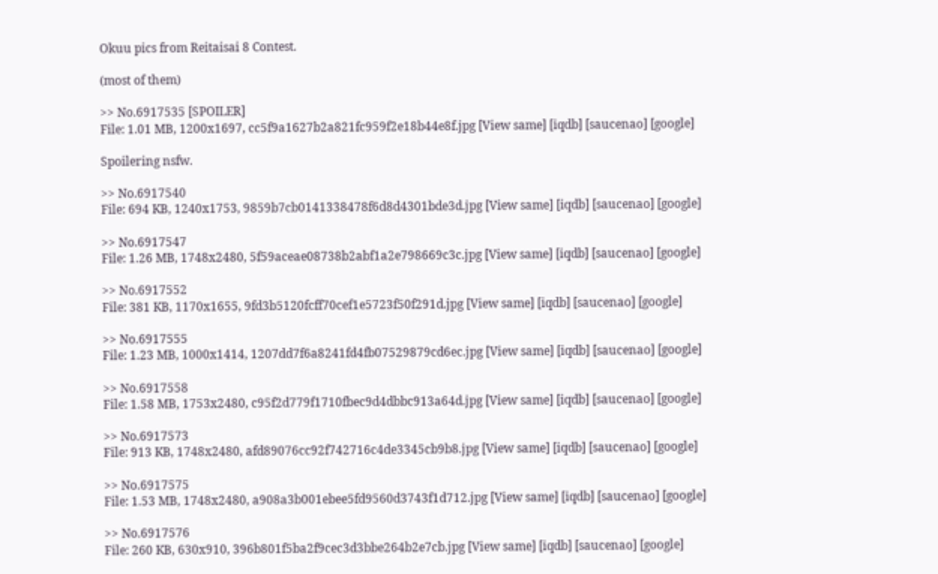Okuu pics from Reitaisai 8 Contest.

(most of them)

>> No.6917535 [SPOILER]
File: 1.01 MB, 1200x1697, cc5f9a1627b2a821fc959f2e18b44e8f.jpg [View same] [iqdb] [saucenao] [google]

Spoilering nsfw.

>> No.6917540
File: 694 KB, 1240x1753, 9859b7cb0141338478f6d8d4301bde3d.jpg [View same] [iqdb] [saucenao] [google]

>> No.6917547
File: 1.26 MB, 1748x2480, 5f59aceae08738b2abf1a2e798669c3c.jpg [View same] [iqdb] [saucenao] [google]

>> No.6917552
File: 381 KB, 1170x1655, 9fd3b5120fcff70cef1e5723f50f291d.jpg [View same] [iqdb] [saucenao] [google]

>> No.6917555
File: 1.23 MB, 1000x1414, 1207dd7f6a8241fd4fb07529879cd6ec.jpg [View same] [iqdb] [saucenao] [google]

>> No.6917558
File: 1.58 MB, 1753x2480, c95f2d779f1710fbec9d4dbbc913a64d.jpg [View same] [iqdb] [saucenao] [google]

>> No.6917573
File: 913 KB, 1748x2480, afd89076cc92f742716c4de3345cb9b8.jpg [View same] [iqdb] [saucenao] [google]

>> No.6917575
File: 1.53 MB, 1748x2480, a908a3b001ebee5fd9560d3743f1d712.jpg [View same] [iqdb] [saucenao] [google]

>> No.6917576
File: 260 KB, 630x910, 396b801f5ba2f9cec3d3bbe264b2e7cb.jpg [View same] [iqdb] [saucenao] [google]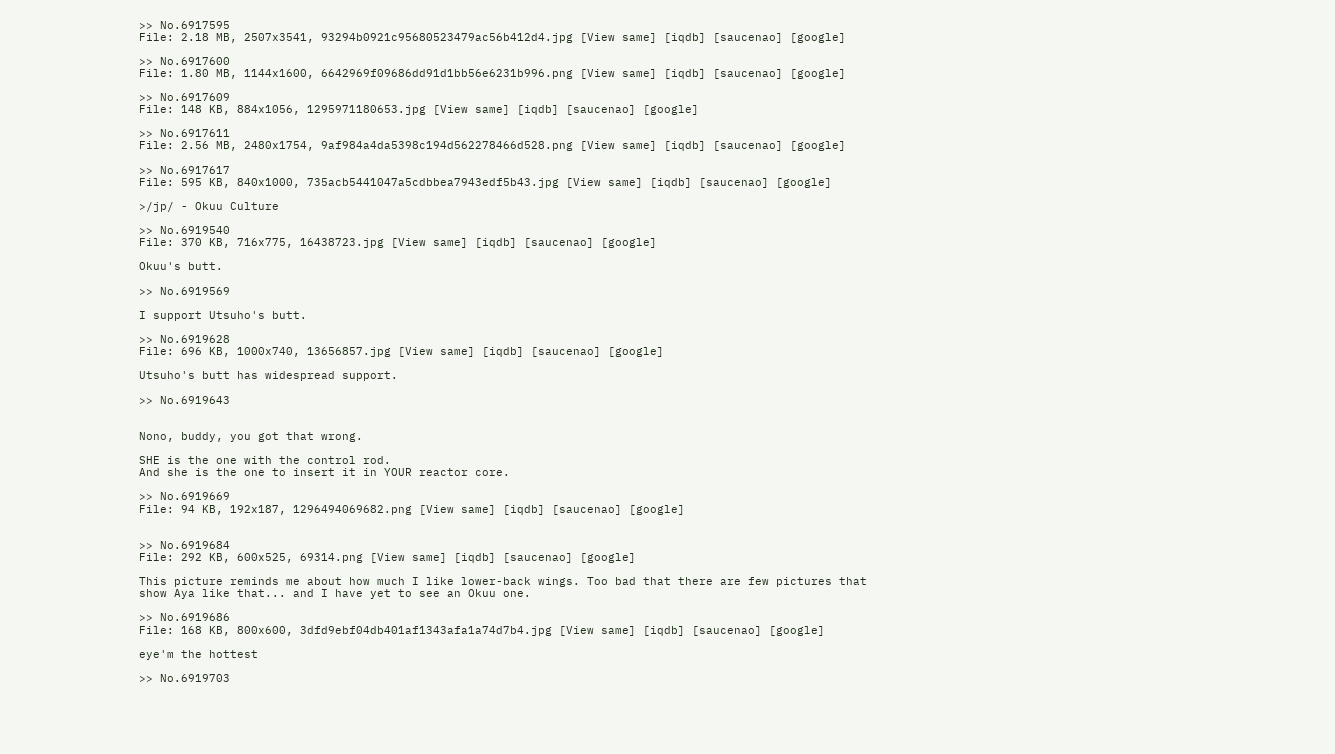>> No.6917595
File: 2.18 MB, 2507x3541, 93294b0921c95680523479ac56b412d4.jpg [View same] [iqdb] [saucenao] [google]

>> No.6917600
File: 1.80 MB, 1144x1600, 6642969f09686dd91d1bb56e6231b996.png [View same] [iqdb] [saucenao] [google]

>> No.6917609
File: 148 KB, 884x1056, 1295971180653.jpg [View same] [iqdb] [saucenao] [google]

>> No.6917611
File: 2.56 MB, 2480x1754, 9af984a4da5398c194d562278466d528.png [View same] [iqdb] [saucenao] [google]

>> No.6917617
File: 595 KB, 840x1000, 735acb5441047a5cdbbea7943edf5b43.jpg [View same] [iqdb] [saucenao] [google]

>/jp/ - Okuu Culture

>> No.6919540
File: 370 KB, 716x775, 16438723.jpg [View same] [iqdb] [saucenao] [google]

Okuu's butt.

>> No.6919569

I support Utsuho's butt.

>> No.6919628
File: 696 KB, 1000x740, 13656857.jpg [View same] [iqdb] [saucenao] [google]

Utsuho's butt has widespread support.

>> No.6919643


Nono, buddy, you got that wrong.

SHE is the one with the control rod.
And she is the one to insert it in YOUR reactor core.

>> No.6919669
File: 94 KB, 192x187, 1296494069682.png [View same] [iqdb] [saucenao] [google]


>> No.6919684
File: 292 KB, 600x525, 69314.png [View same] [iqdb] [saucenao] [google]

This picture reminds me about how much I like lower-back wings. Too bad that there are few pictures that show Aya like that... and I have yet to see an Okuu one.

>> No.6919686
File: 168 KB, 800x600, 3dfd9ebf04db401af1343afa1a74d7b4.jpg [View same] [iqdb] [saucenao] [google]

eye'm the hottest

>> No.6919703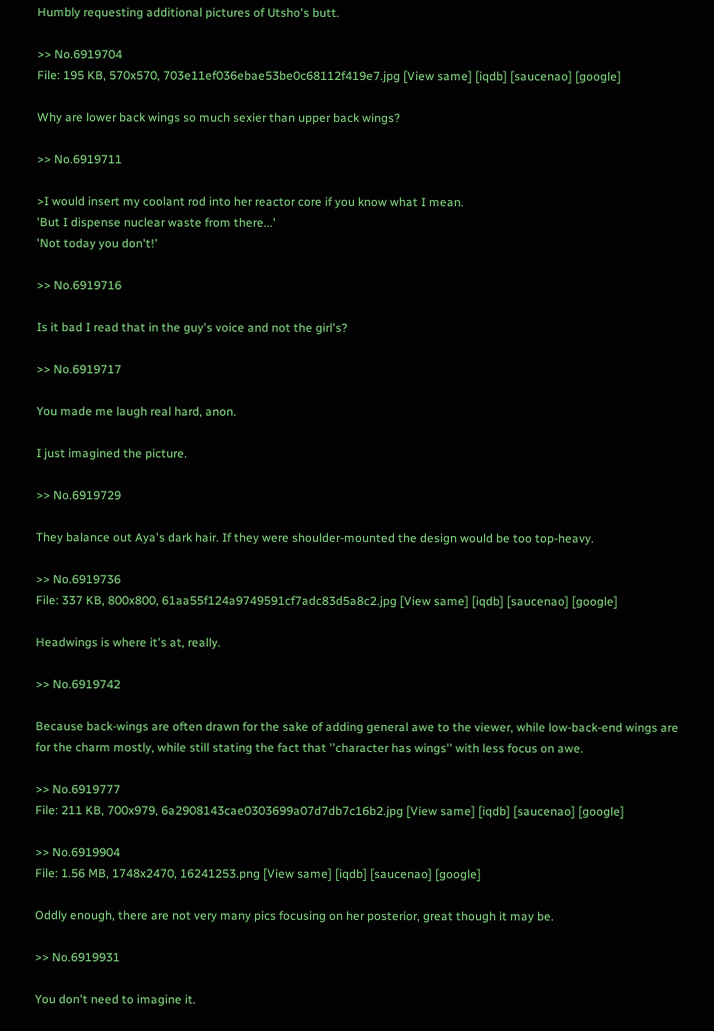Humbly requesting additional pictures of Utsho's butt.

>> No.6919704
File: 195 KB, 570x570, 703e11ef036ebae53be0c68112f419e7.jpg [View same] [iqdb] [saucenao] [google]

Why are lower back wings so much sexier than upper back wings?

>> No.6919711

>I would insert my coolant rod into her reactor core if you know what I mean.
'But I dispense nuclear waste from there...'
'Not today you don't!'

>> No.6919716

Is it bad I read that in the guy's voice and not the girl's?

>> No.6919717

You made me laugh real hard, anon.

I just imagined the picture.

>> No.6919729

They balance out Aya's dark hair. If they were shoulder-mounted the design would be too top-heavy.

>> No.6919736
File: 337 KB, 800x800, 61aa55f124a9749591cf7adc83d5a8c2.jpg [View same] [iqdb] [saucenao] [google]

Headwings is where it's at, really.

>> No.6919742

Because back-wings are often drawn for the sake of adding general awe to the viewer, while low-back-end wings are for the charm mostly, while still stating the fact that ''character has wings'' with less focus on awe.

>> No.6919777
File: 211 KB, 700x979, 6a2908143cae0303699a07d7db7c16b2.jpg [View same] [iqdb] [saucenao] [google]

>> No.6919904
File: 1.56 MB, 1748x2470, 16241253.png [View same] [iqdb] [saucenao] [google]

Oddly enough, there are not very many pics focusing on her posterior, great though it may be.

>> No.6919931

You don't need to imagine it.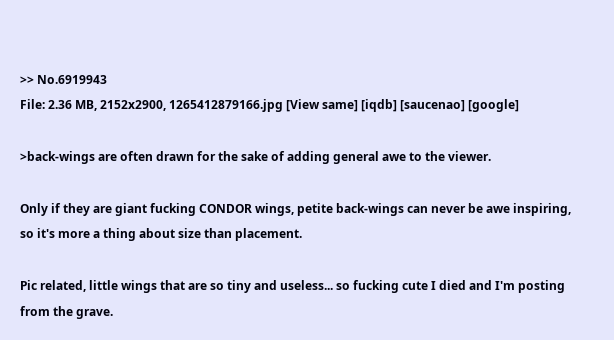>> No.6919943
File: 2.36 MB, 2152x2900, 1265412879166.jpg [View same] [iqdb] [saucenao] [google]

>back-wings are often drawn for the sake of adding general awe to the viewer.

Only if they are giant fucking CONDOR wings, petite back-wings can never be awe inspiring, so it's more a thing about size than placement.

Pic related, little wings that are so tiny and useless... so fucking cute I died and I'm posting from the grave.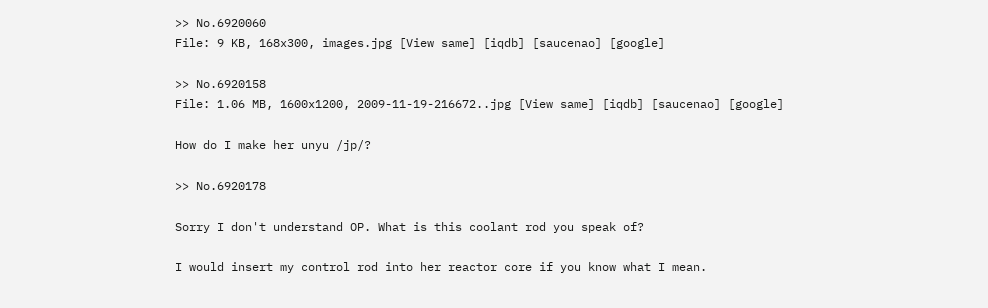>> No.6920060
File: 9 KB, 168x300, images.jpg [View same] [iqdb] [saucenao] [google]

>> No.6920158
File: 1.06 MB, 1600x1200, 2009-11-19-216672..jpg [View same] [iqdb] [saucenao] [google]

How do I make her unyu /jp/?

>> No.6920178

Sorry I don't understand OP. What is this coolant rod you speak of?

I would insert my control rod into her reactor core if you know what I mean.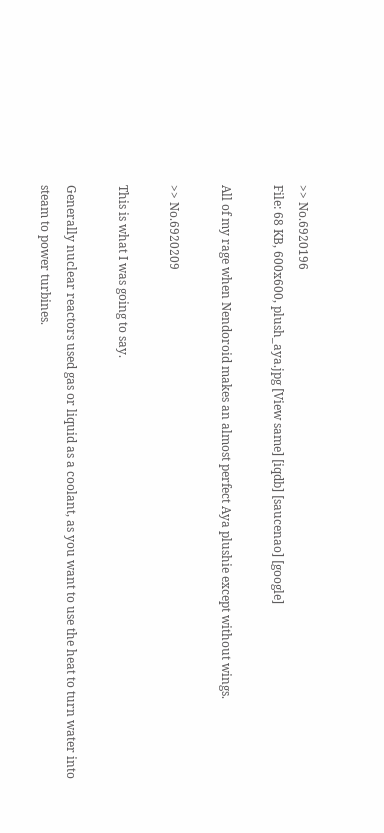>> No.6920196
File: 68 KB, 600x600, plush_aya.jpg [View same] [iqdb] [saucenao] [google]

All of my rage when Nendoroid makes an almost perfect Aya plushie except without wings.

>> No.6920209

This is what I was going to say.

Generally nuclear reactors used gas or liquid as a coolant, as you want to use the heat to turn water into steam to power turbines.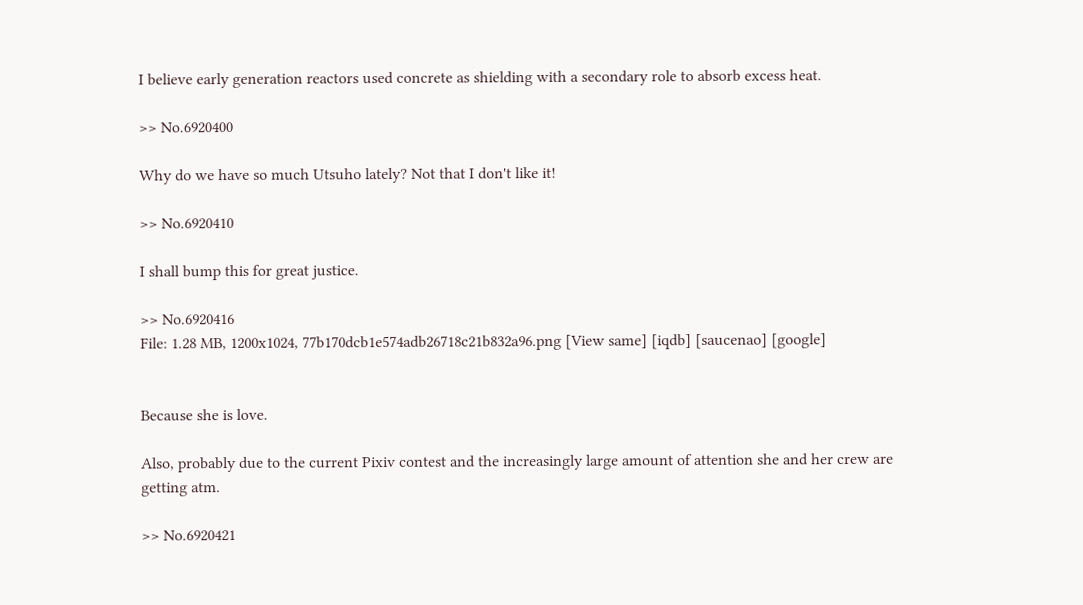I believe early generation reactors used concrete as shielding with a secondary role to absorb excess heat.

>> No.6920400

Why do we have so much Utsuho lately? Not that I don't like it!

>> No.6920410

I shall bump this for great justice.

>> No.6920416
File: 1.28 MB, 1200x1024, 77b170dcb1e574adb26718c21b832a96.png [View same] [iqdb] [saucenao] [google]


Because she is love.

Also, probably due to the current Pixiv contest and the increasingly large amount of attention she and her crew are getting atm.

>> No.6920421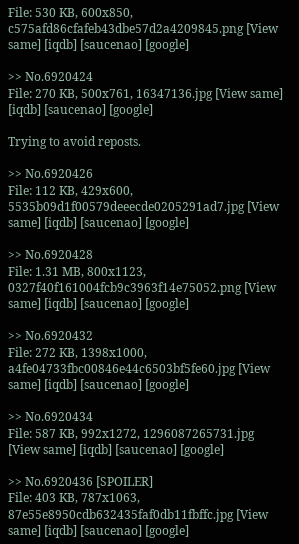File: 530 KB, 600x850, c575afd86cfafeb43dbe57d2a4209845.png [View same] [iqdb] [saucenao] [google]

>> No.6920424
File: 270 KB, 500x761, 16347136.jpg [View same] [iqdb] [saucenao] [google]

Trying to avoid reposts.

>> No.6920426
File: 112 KB, 429x600, 5535b09d1f00579deeecde0205291ad7.jpg [View same] [iqdb] [saucenao] [google]

>> No.6920428
File: 1.31 MB, 800x1123, 0327f40f161004fcb9c3963f14e75052.png [View same] [iqdb] [saucenao] [google]

>> No.6920432
File: 272 KB, 1398x1000, a4fe04733fbc00846e44c6503bf5fe60.jpg [View same] [iqdb] [saucenao] [google]

>> No.6920434
File: 587 KB, 992x1272, 1296087265731.jpg [View same] [iqdb] [saucenao] [google]

>> No.6920436 [SPOILER]
File: 403 KB, 787x1063, 87e55e8950cdb632435faf0db11fbffc.jpg [View same] [iqdb] [saucenao] [google]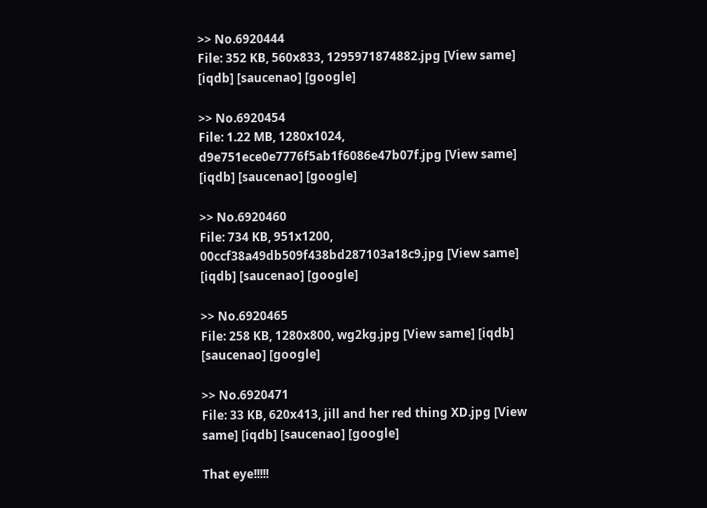>> No.6920444
File: 352 KB, 560x833, 1295971874882.jpg [View same] [iqdb] [saucenao] [google]

>> No.6920454
File: 1.22 MB, 1280x1024, d9e751ece0e7776f5ab1f6086e47b07f.jpg [View same] [iqdb] [saucenao] [google]

>> No.6920460
File: 734 KB, 951x1200, 00ccf38a49db509f438bd287103a18c9.jpg [View same] [iqdb] [saucenao] [google]

>> No.6920465
File: 258 KB, 1280x800, wg2kg.jpg [View same] [iqdb] [saucenao] [google]

>> No.6920471
File: 33 KB, 620x413, jill and her red thing XD.jpg [View same] [iqdb] [saucenao] [google]

That eye!!!!!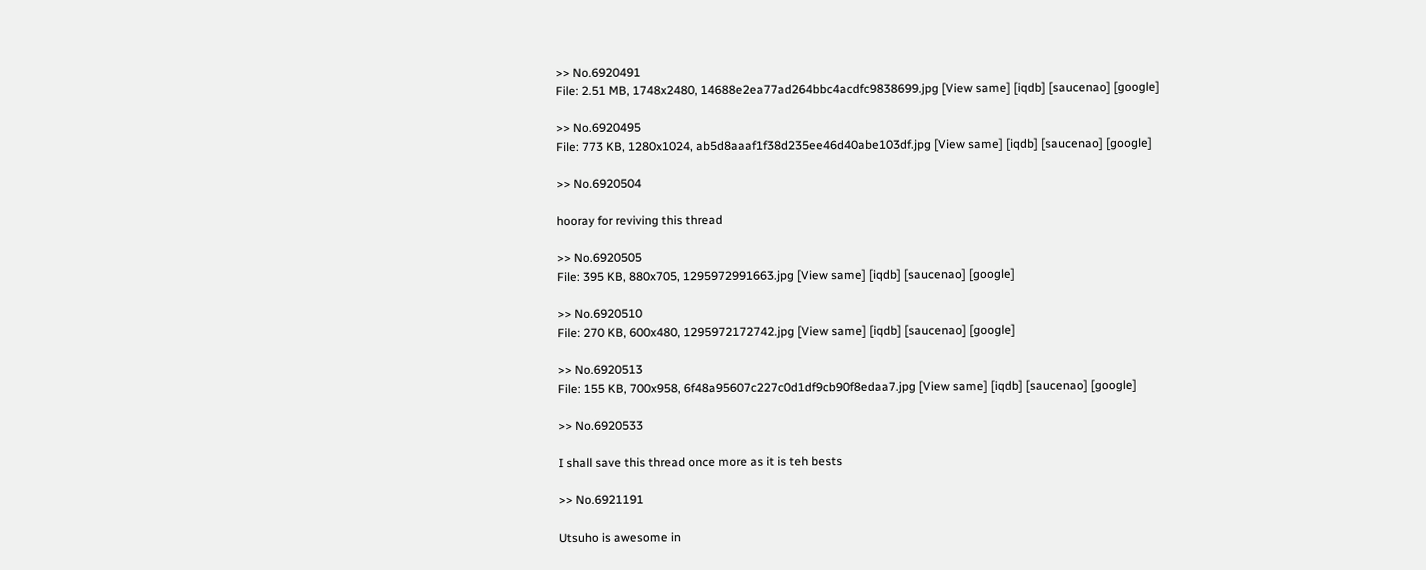>> No.6920491
File: 2.51 MB, 1748x2480, 14688e2ea77ad264bbc4acdfc9838699.jpg [View same] [iqdb] [saucenao] [google]

>> No.6920495
File: 773 KB, 1280x1024, ab5d8aaaf1f38d235ee46d40abe103df.jpg [View same] [iqdb] [saucenao] [google]

>> No.6920504

hooray for reviving this thread

>> No.6920505
File: 395 KB, 880x705, 1295972991663.jpg [View same] [iqdb] [saucenao] [google]

>> No.6920510
File: 270 KB, 600x480, 1295972172742.jpg [View same] [iqdb] [saucenao] [google]

>> No.6920513
File: 155 KB, 700x958, 6f48a95607c227c0d1df9cb90f8edaa7.jpg [View same] [iqdb] [saucenao] [google]

>> No.6920533

I shall save this thread once more as it is teh bests

>> No.6921191

Utsuho is awesome in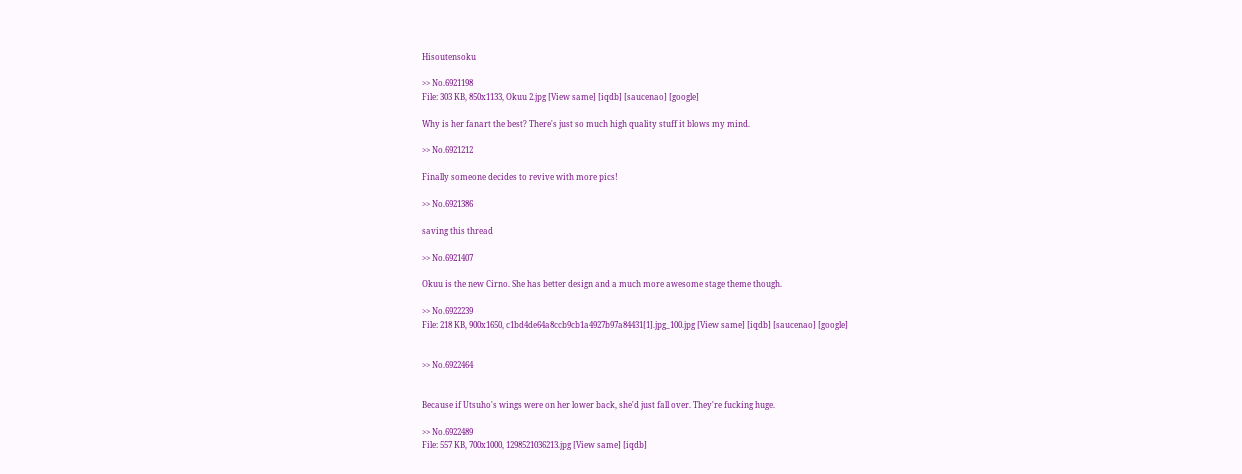Hisoutensoku

>> No.6921198
File: 303 KB, 850x1133, Okuu 2.jpg [View same] [iqdb] [saucenao] [google]

Why is her fanart the best? There's just so much high quality stuff it blows my mind.

>> No.6921212

Finally someone decides to revive with more pics!

>> No.6921386

saving this thread

>> No.6921407

Okuu is the new Cirno. She has better design and a much more awesome stage theme though.

>> No.6922239
File: 218 KB, 900x1650, c1bd4de64a8ccb9cb1a4927b97a84431[1].jpg_100.jpg [View same] [iqdb] [saucenao] [google]


>> No.6922464


Because if Utsuho's wings were on her lower back, she'd just fall over. They're fucking huge.

>> No.6922489
File: 557 KB, 700x1000, 1298521036213.jpg [View same] [iqdb]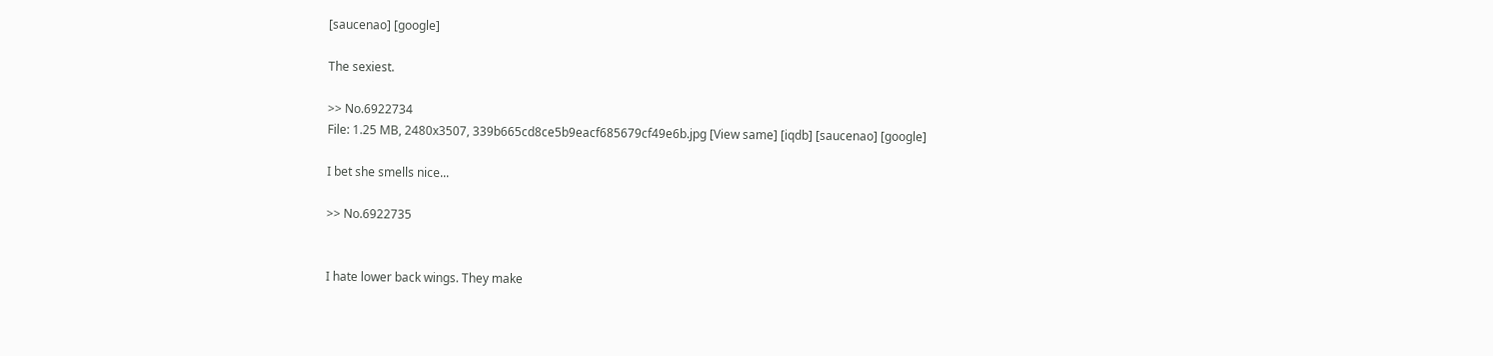[saucenao] [google]

The sexiest.

>> No.6922734
File: 1.25 MB, 2480x3507, 339b665cd8ce5b9eacf685679cf49e6b.jpg [View same] [iqdb] [saucenao] [google]

I bet she smells nice...

>> No.6922735


I hate lower back wings. They make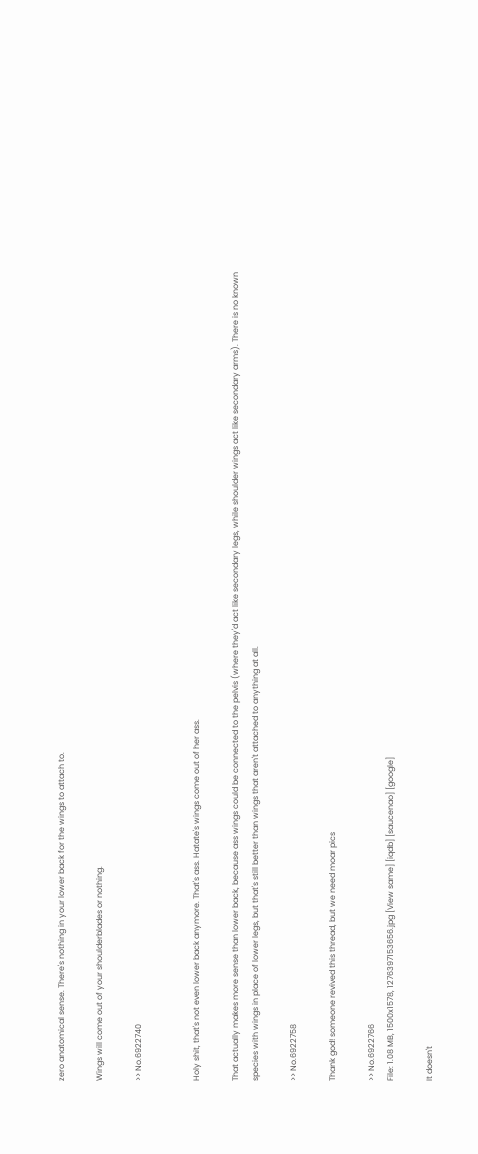zero anatomical sense. There's nothing in your lower back for the wings to attach to.

Wings will come out of your shoulderblades or nothing.

>> No.6922740


Holy shit, that's not even lower back anymore. That's ass. Hatate's wings come out of her ass.

That actually makes more sense than lower back, because ass wings could be connected to the pelvis (where they'd act like secondary legs, while shoulder wings act like secondary arms). There is no known species with wings in place of lower legs, but that's still better than wings that aren't attached to anything at all.

>> No.6922758

Thank god! someone revived this thread, but we need moar pics

>> No.6922766
File: 1.08 MB, 1500x1578, 1276397153656.jpg [View same] [iqdb] [saucenao] [google]

It doesn't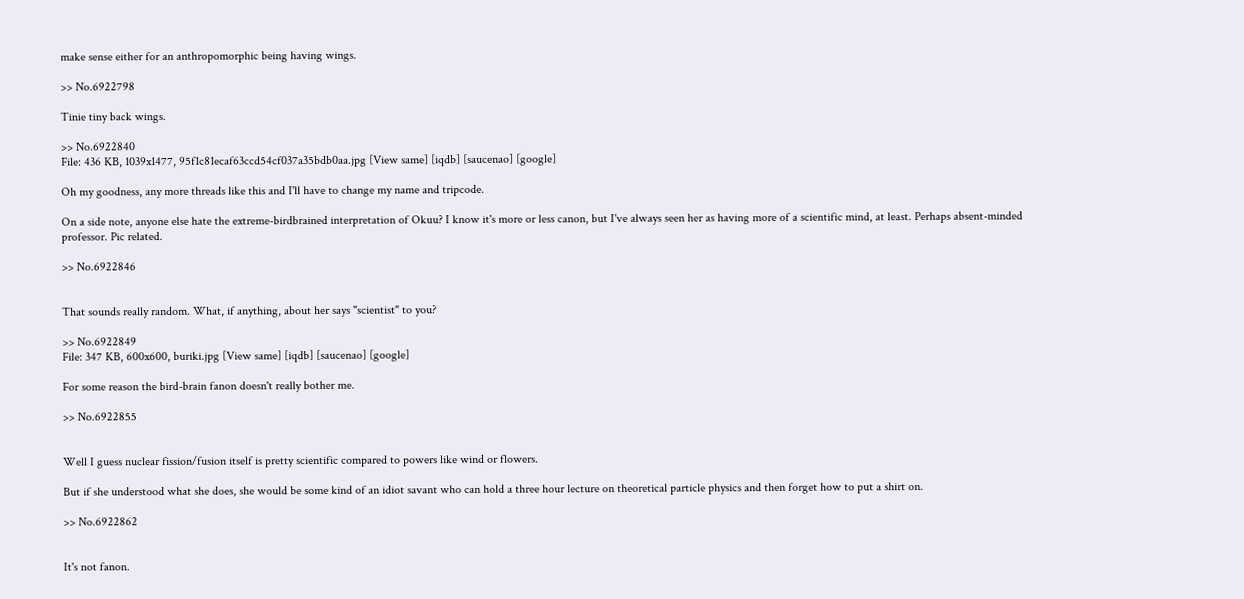make sense either for an anthropomorphic being having wings.

>> No.6922798

Tinie tiny back wings.

>> No.6922840
File: 436 KB, 1039x1477, 95f1c81ecaf63ccd54cf037a35bdb0aa.jpg [View same] [iqdb] [saucenao] [google]

Oh my goodness, any more threads like this and I'll have to change my name and tripcode.

On a side note, anyone else hate the extreme-birdbrained interpretation of Okuu? I know it's more or less canon, but I've always seen her as having more of a scientific mind, at least. Perhaps absent-minded professor. Pic related.

>> No.6922846


That sounds really random. What, if anything, about her says "scientist" to you?

>> No.6922849
File: 347 KB, 600x600, buriki.jpg [View same] [iqdb] [saucenao] [google]

For some reason the bird-brain fanon doesn't really bother me.

>> No.6922855


Well I guess nuclear fission/fusion itself is pretty scientific compared to powers like wind or flowers.

But if she understood what she does, she would be some kind of an idiot savant who can hold a three hour lecture on theoretical particle physics and then forget how to put a shirt on.

>> No.6922862


It's not fanon.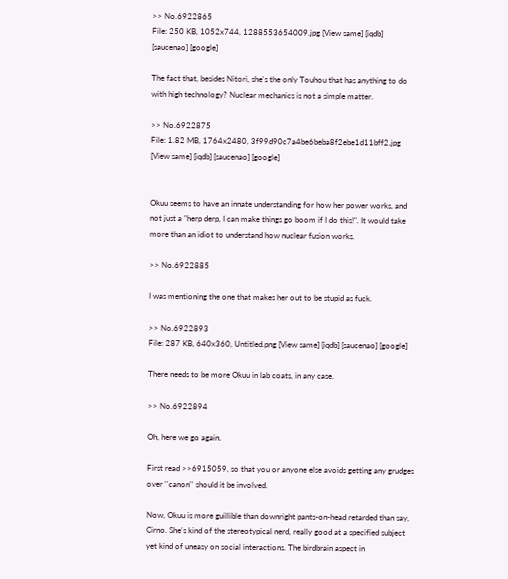>> No.6922865
File: 250 KB, 1052x744, 1288553654009.jpg [View same] [iqdb] [saucenao] [google]

The fact that, besides Nitori, she's the only Touhou that has anything to do with high technology? Nuclear mechanics is not a simple matter.

>> No.6922875
File: 1.82 MB, 1764x2480, 3f99d90c7a4be6beba8f2ebe1d11bff2.jpg [View same] [iqdb] [saucenao] [google]


Okuu seems to have an innate understanding for how her power works, and not just a "herp derp, I can make things go boom if I do this!". It would take more than an idiot to understand how nuclear fusion works.

>> No.6922885

I was mentioning the one that makes her out to be stupid as fuck.

>> No.6922893
File: 287 KB, 640x360, Untitled.png [View same] [iqdb] [saucenao] [google]

There needs to be more Okuu in lab coats, in any case.

>> No.6922894

Oh, here we go again.

First read >>6915059, so that you or anyone else avoids getting any grudges over ''canon'' should it be involved.

Now, Okuu is more guillible than downright pants-on-head retarded than say, Cirno. She's kind of the stereotypical nerd, really good at a specified subject yet kind of uneasy on social interactions. The birdbrain aspect in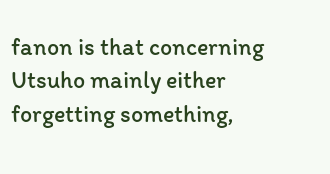fanon is that concerning Utsuho mainly either forgetting something,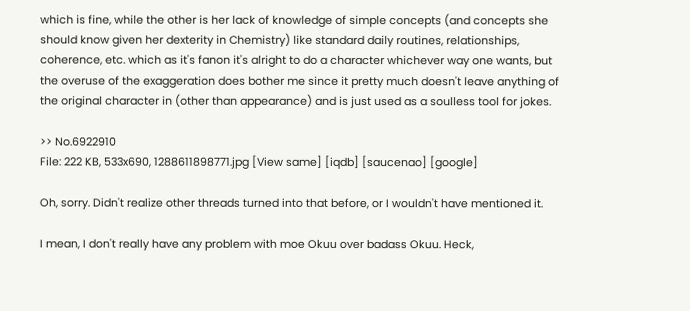which is fine, while the other is her lack of knowledge of simple concepts (and concepts she should know given her dexterity in Chemistry) like standard daily routines, relationships, coherence, etc. which as it's fanon it's alright to do a character whichever way one wants, but the overuse of the exaggeration does bother me since it pretty much doesn't leave anything of the original character in (other than appearance) and is just used as a soulless tool for jokes.

>> No.6922910
File: 222 KB, 533x690, 1288611898771.jpg [View same] [iqdb] [saucenao] [google]

Oh, sorry. Didn't realize other threads turned into that before, or I wouldn't have mentioned it.

I mean, I don't really have any problem with moe Okuu over badass Okuu. Heck,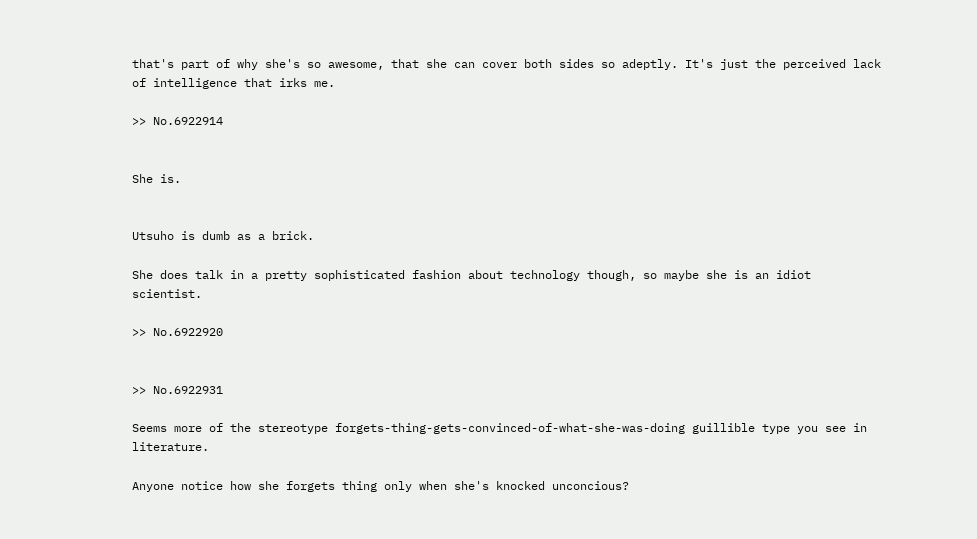that's part of why she's so awesome, that she can cover both sides so adeptly. It's just the perceived lack of intelligence that irks me.

>> No.6922914


She is.


Utsuho is dumb as a brick.

She does talk in a pretty sophisticated fashion about technology though, so maybe she is an idiot scientist.

>> No.6922920


>> No.6922931

Seems more of the stereotype forgets-thing-gets-convinced-of-what-she-was-doing guillible type you see in literature.

Anyone notice how she forgets thing only when she's knocked unconcious?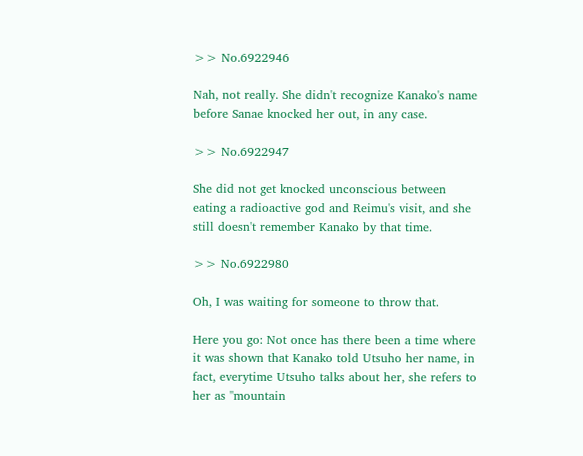>> No.6922946

Nah, not really. She didn't recognize Kanako's name before Sanae knocked her out, in any case.

>> No.6922947

She did not get knocked unconscious between eating a radioactive god and Reimu's visit, and she still doesn't remember Kanako by that time.

>> No.6922980

Oh, I was waiting for someone to throw that.

Here you go: Not once has there been a time where it was shown that Kanako told Utsuho her name, in fact, everytime Utsuho talks about her, she refers to her as ''mountain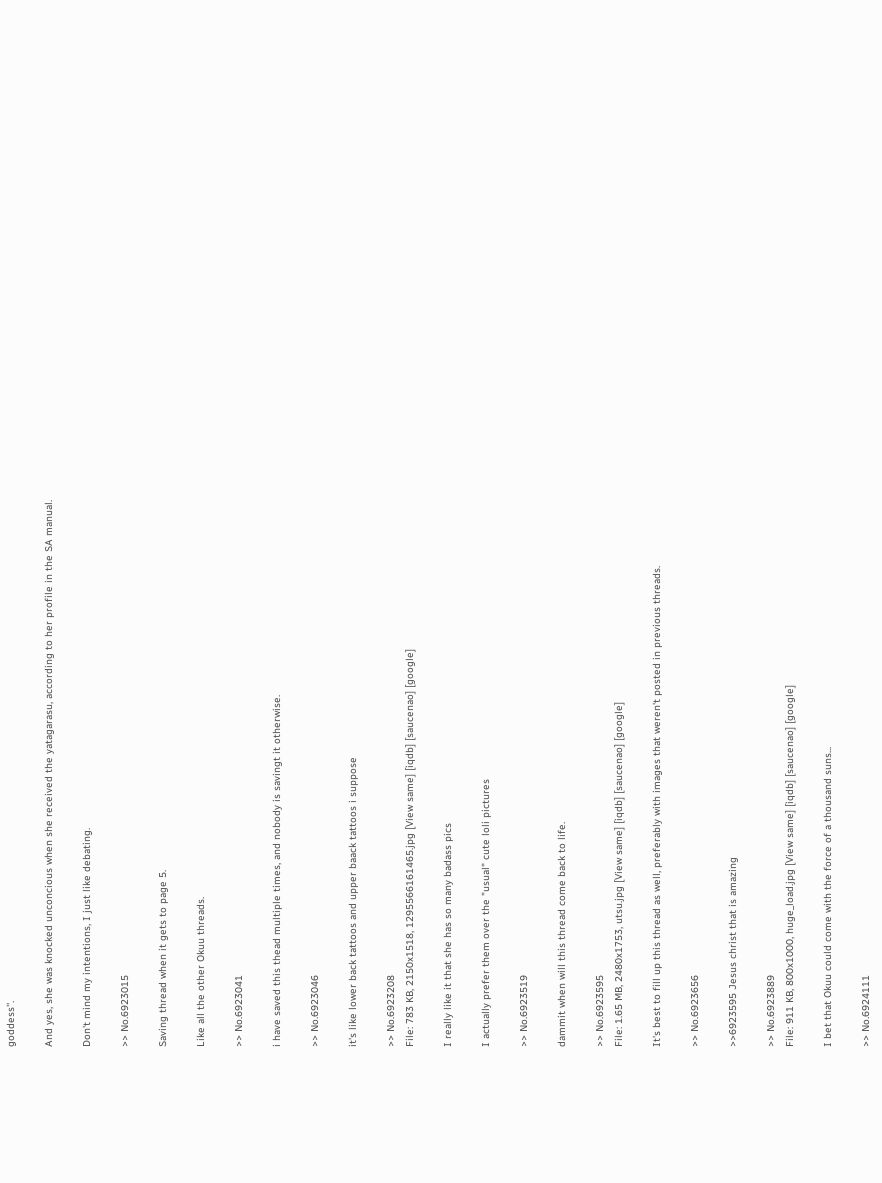goddess''.

And yes, she was knocked unconcious when she received the yatagarasu, according to her profile in the SA manual.

Don't mind my intentions, I just like debating.

>> No.6923015

Saving thread when it gets to page 5.

Like all the other Okuu threads.

>> No.6923041

i have saved this thead multiple times, and nobody is savingt it otherwise.

>> No.6923046

it's like lower back tattoos and upper baack tattoos i suppose

>> No.6923208
File: 783 KB, 2150x1518, 1295566161465.jpg [View same] [iqdb] [saucenao] [google]

I really like it that she has so many badass pics

I actually prefer them over the "usual" cute loli pictures

>> No.6923519

dammit when will this thread come back to life.

>> No.6923595
File: 1.65 MB, 2480x1753, utsu.jpg [View same] [iqdb] [saucenao] [google]

It's best to fill up this thread as well, preferably with images that weren't posted in previous threads.

>> No.6923656

>>6923595 Jesus christ that is amazing

>> No.6923889
File: 911 KB, 800x1000, huge_load.jpg [View same] [iqdb] [saucenao] [google]

I bet that Okuu could come with the force of a thousand suns...

>> No.6924111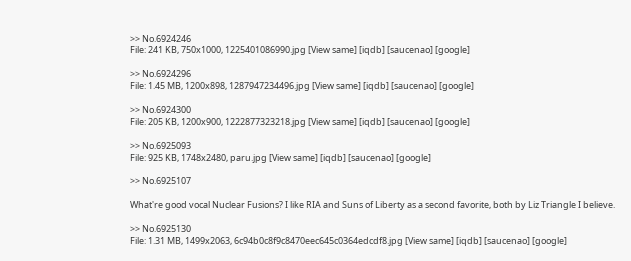>> No.6924246
File: 241 KB, 750x1000, 1225401086990.jpg [View same] [iqdb] [saucenao] [google]

>> No.6924296
File: 1.45 MB, 1200x898, 1287947234496.jpg [View same] [iqdb] [saucenao] [google]

>> No.6924300
File: 205 KB, 1200x900, 1222877323218.jpg [View same] [iqdb] [saucenao] [google]

>> No.6925093
File: 925 KB, 1748x2480, paru.jpg [View same] [iqdb] [saucenao] [google]

>> No.6925107

What're good vocal Nuclear Fusions? I like RIA and Suns of Liberty as a second favorite, both by Liz Triangle I believe.

>> No.6925130
File: 1.31 MB, 1499x2063, 6c94b0c8f9c8470eec645c0364edcdf8.jpg [View same] [iqdb] [saucenao] [google]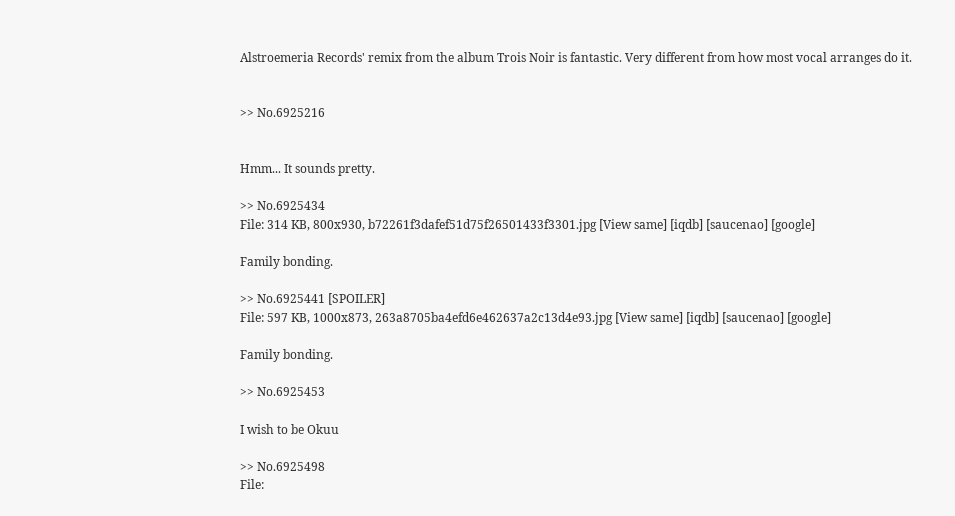Alstroemeria Records' remix from the album Trois Noir is fantastic. Very different from how most vocal arranges do it.


>> No.6925216


Hmm... It sounds pretty.

>> No.6925434
File: 314 KB, 800x930, b72261f3dafef51d75f26501433f3301.jpg [View same] [iqdb] [saucenao] [google]

Family bonding.

>> No.6925441 [SPOILER]
File: 597 KB, 1000x873, 263a8705ba4efd6e462637a2c13d4e93.jpg [View same] [iqdb] [saucenao] [google]

Family bonding.

>> No.6925453

I wish to be Okuu

>> No.6925498
File: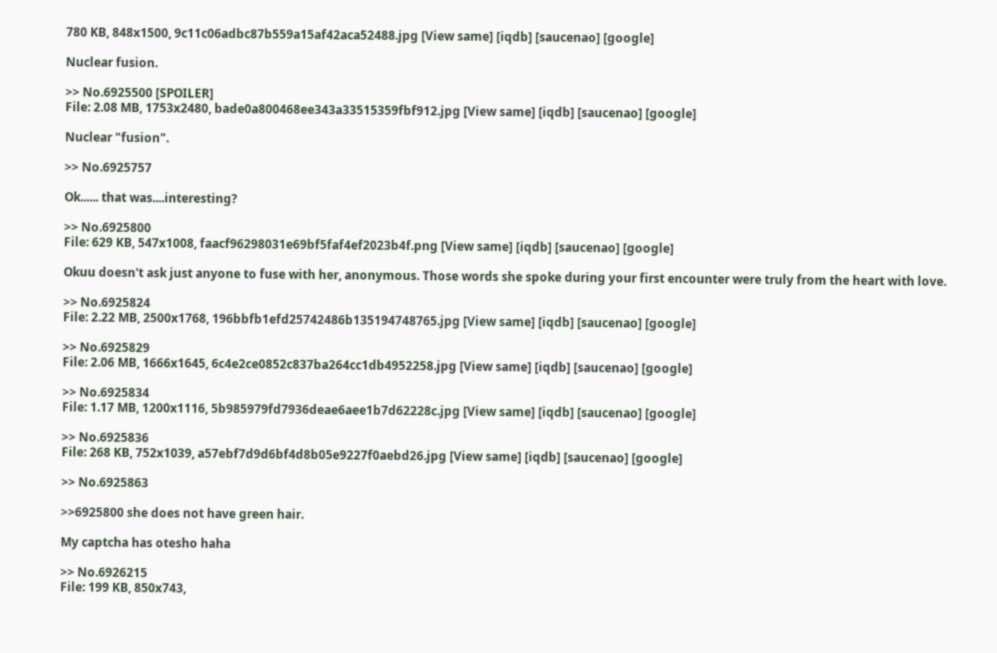780 KB, 848x1500, 9c11c06adbc87b559a15af42aca52488.jpg [View same] [iqdb] [saucenao] [google]

Nuclear fusion.

>> No.6925500 [SPOILER]
File: 2.08 MB, 1753x2480, bade0a800468ee343a33515359fbf912.jpg [View same] [iqdb] [saucenao] [google]

Nuclear "fusion".

>> No.6925757

Ok...... that was....interesting?

>> No.6925800
File: 629 KB, 547x1008, faacf96298031e69bf5faf4ef2023b4f.png [View same] [iqdb] [saucenao] [google]

Okuu doesn't ask just anyone to fuse with her, anonymous. Those words she spoke during your first encounter were truly from the heart with love.

>> No.6925824
File: 2.22 MB, 2500x1768, 196bbfb1efd25742486b135194748765.jpg [View same] [iqdb] [saucenao] [google]

>> No.6925829
File: 2.06 MB, 1666x1645, 6c4e2ce0852c837ba264cc1db4952258.jpg [View same] [iqdb] [saucenao] [google]

>> No.6925834
File: 1.17 MB, 1200x1116, 5b985979fd7936deae6aee1b7d62228c.jpg [View same] [iqdb] [saucenao] [google]

>> No.6925836
File: 268 KB, 752x1039, a57ebf7d9d6bf4d8b05e9227f0aebd26.jpg [View same] [iqdb] [saucenao] [google]

>> No.6925863

>>6925800 she does not have green hair.

My captcha has otesho haha

>> No.6926215
File: 199 KB, 850x743,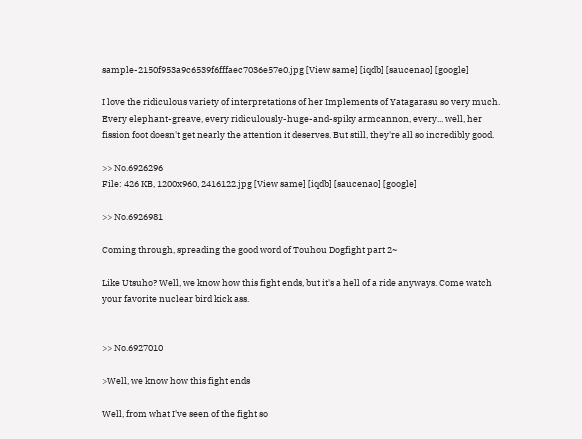sample-2150f953a9c6539f6fffaec7036e57e0.jpg [View same] [iqdb] [saucenao] [google]

I love the ridiculous variety of interpretations of her Implements of Yatagarasu so very much. Every elephant-greave, every ridiculously-huge-and-spiky armcannon, every... well, her fission foot doesn't get nearly the attention it deserves. But still, they're all so incredibly good.

>> No.6926296
File: 426 KB, 1200x960, 2416122.jpg [View same] [iqdb] [saucenao] [google]

>> No.6926981

Coming through, spreading the good word of Touhou Dogfight part 2~

Like Utsuho? Well, we know how this fight ends, but it's a hell of a ride anyways. Come watch your favorite nuclear bird kick ass.


>> No.6927010

>Well, we know how this fight ends

Well, from what I've seen of the fight so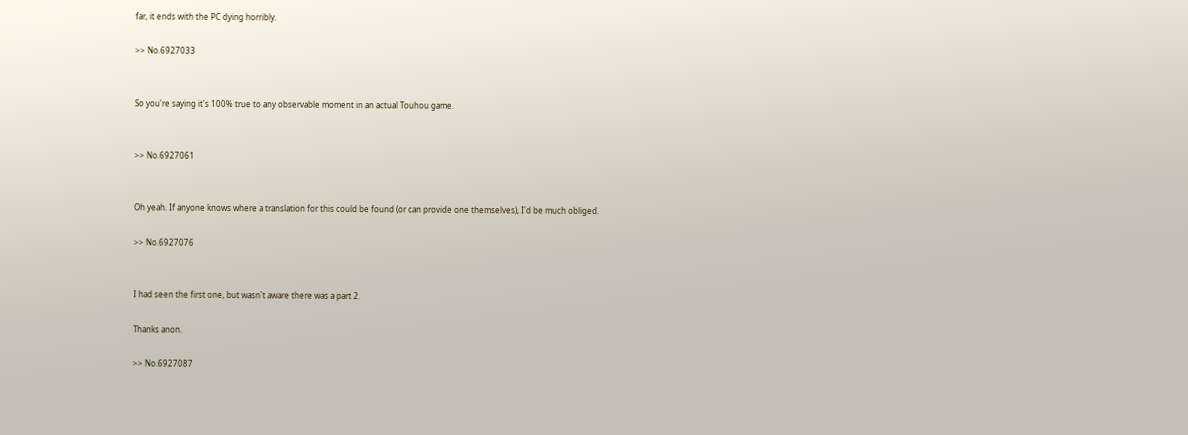far, it ends with the PC dying horribly.

>> No.6927033


So you're saying it's 100% true to any observable moment in an actual Touhou game.


>> No.6927061


Oh yeah. If anyone knows where a translation for this could be found (or can provide one themselves), I'd be much obliged.

>> No.6927076


I had seen the first one, but wasn't aware there was a part 2.

Thanks anon.

>> No.6927087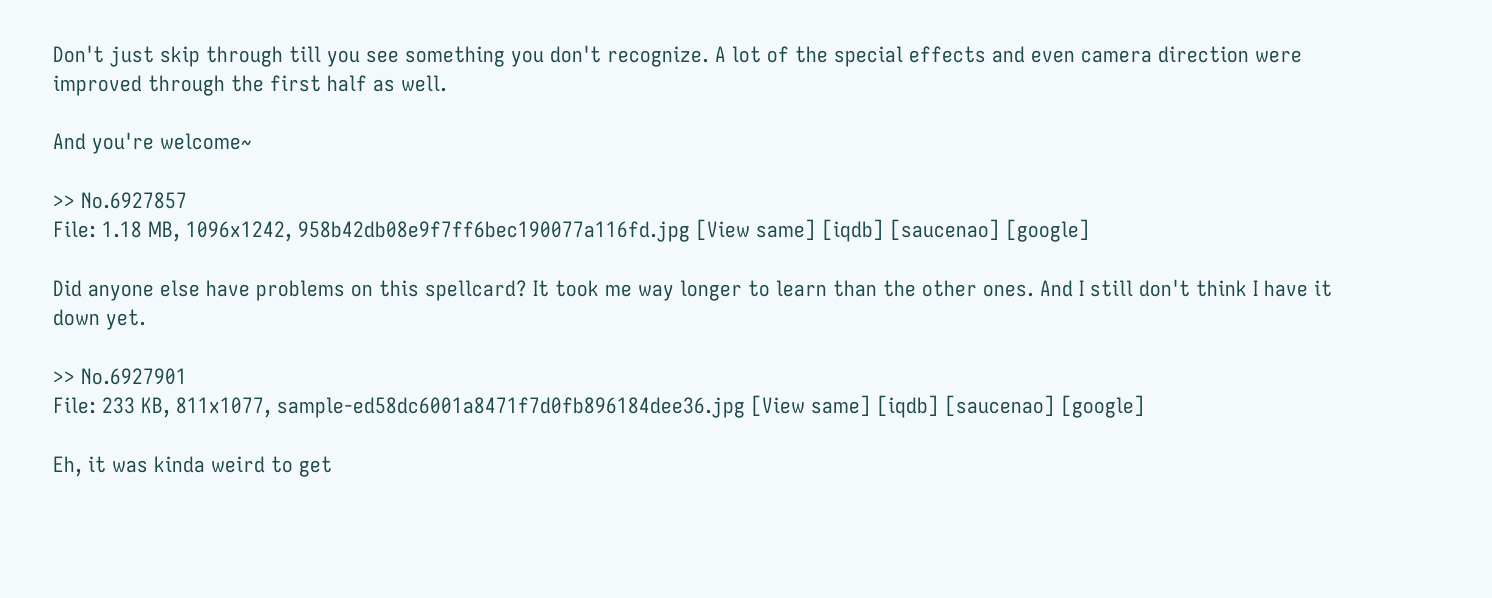Don't just skip through till you see something you don't recognize. A lot of the special effects and even camera direction were improved through the first half as well.

And you're welcome~

>> No.6927857
File: 1.18 MB, 1096x1242, 958b42db08e9f7ff6bec190077a116fd.jpg [View same] [iqdb] [saucenao] [google]

Did anyone else have problems on this spellcard? It took me way longer to learn than the other ones. And I still don't think I have it down yet.

>> No.6927901
File: 233 KB, 811x1077, sample-ed58dc6001a8471f7d0fb896184dee36.jpg [View same] [iqdb] [saucenao] [google]

Eh, it was kinda weird to get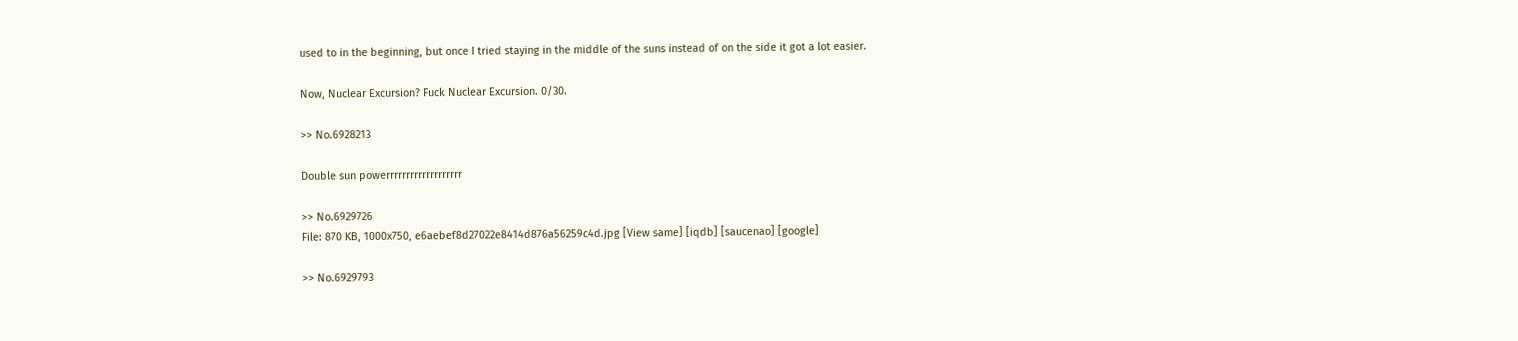used to in the beginning, but once I tried staying in the middle of the suns instead of on the side it got a lot easier.

Now, Nuclear Excursion? Fuck Nuclear Excursion. 0/30.

>> No.6928213

Double sun powerrrrrrrrrrrrrrrrrrr

>> No.6929726
File: 870 KB, 1000x750, e6aebef8d27022e8414d876a56259c4d.jpg [View same] [iqdb] [saucenao] [google]

>> No.6929793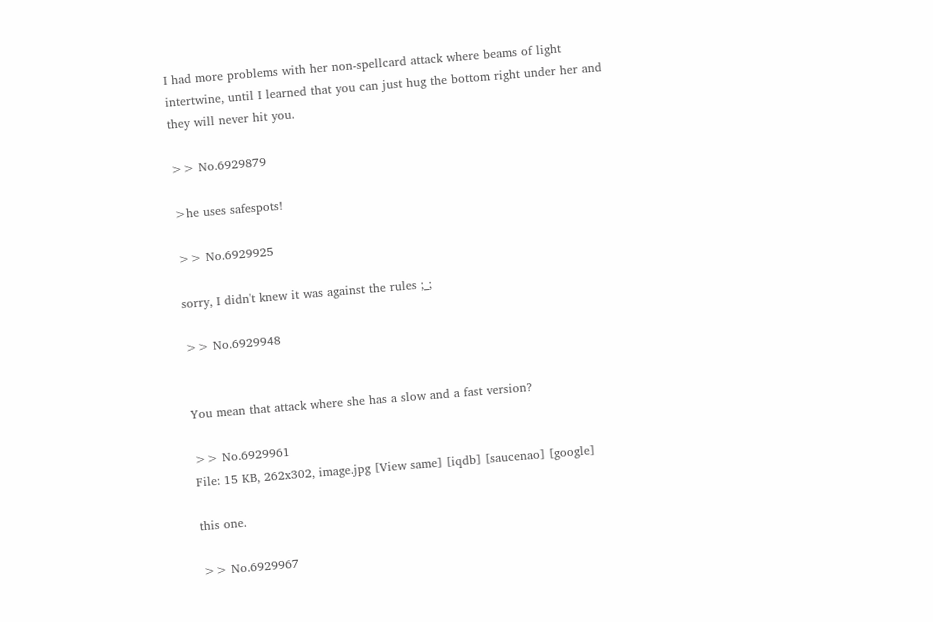I had more problems with her non-spellcard attack where beams of light intertwine, until I learned that you can just hug the bottom right under her and they will never hit you.

>> No.6929879

>he uses safespots!

>> No.6929925

sorry, I didn't knew it was against the rules ;_;

>> No.6929948


You mean that attack where she has a slow and a fast version?

>> No.6929961
File: 15 KB, 262x302, image.jpg [View same] [iqdb] [saucenao] [google]

this one.

>> No.6929967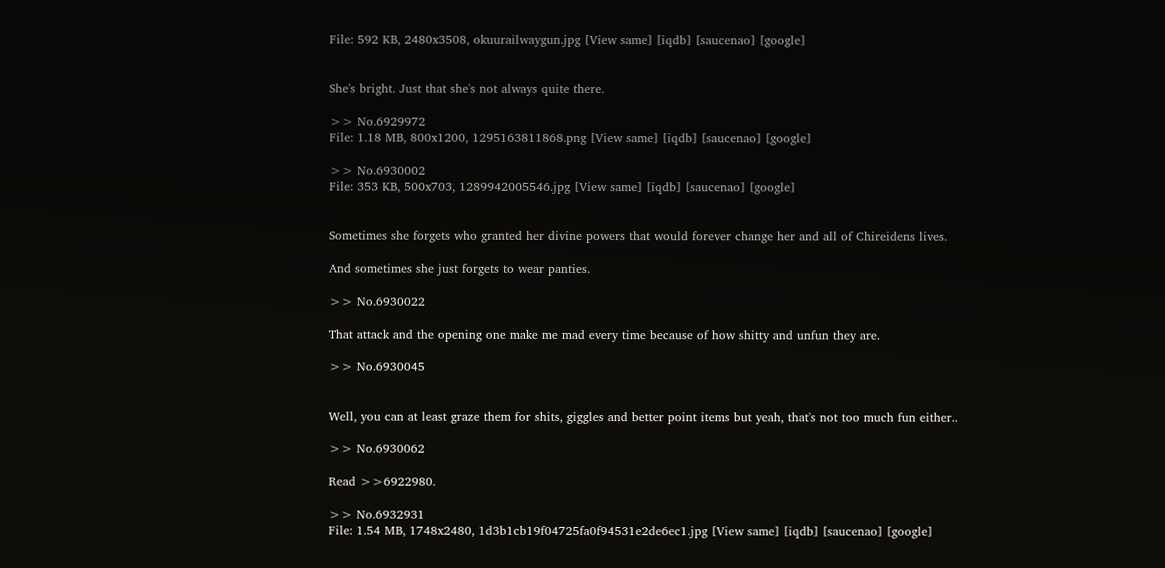File: 592 KB, 2480x3508, okuurailwaygun.jpg [View same] [iqdb] [saucenao] [google]


She's bright. Just that she's not always quite there.

>> No.6929972
File: 1.18 MB, 800x1200, 1295163811868.png [View same] [iqdb] [saucenao] [google]

>> No.6930002
File: 353 KB, 500x703, 1289942005546.jpg [View same] [iqdb] [saucenao] [google]


Sometimes she forgets who granted her divine powers that would forever change her and all of Chireidens lives.

And sometimes she just forgets to wear panties.

>> No.6930022

That attack and the opening one make me mad every time because of how shitty and unfun they are.

>> No.6930045


Well, you can at least graze them for shits, giggles and better point items but yeah, that's not too much fun either..

>> No.6930062

Read >>6922980.

>> No.6932931
File: 1.54 MB, 1748x2480, 1d3b1cb19f04725fa0f94531e2de6ec1.jpg [View same] [iqdb] [saucenao] [google]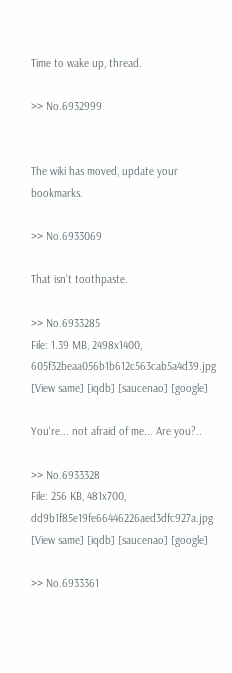Time to wake up, thread.

>> No.6932999


The wiki has moved, update your bookmarks.

>> No.6933069

That isn't toothpaste.

>> No.6933285
File: 1.39 MB, 2498x1400, 605f32beaa056b1b612c563cab5a4d39.jpg [View same] [iqdb] [saucenao] [google]

You're... not afraid of me... Are you?..

>> No.6933328
File: 256 KB, 481x700, dd9b1f85e19fe66446226aed3dfc927a.jpg [View same] [iqdb] [saucenao] [google]

>> No.6933361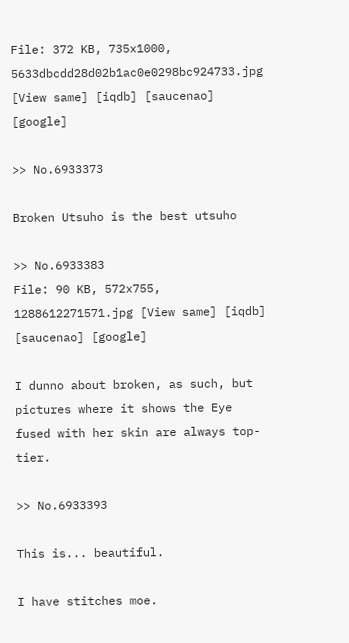File: 372 KB, 735x1000, 5633dbcdd28d02b1ac0e0298bc924733.jpg [View same] [iqdb] [saucenao] [google]

>> No.6933373

Broken Utsuho is the best utsuho

>> No.6933383
File: 90 KB, 572x755, 1288612271571.jpg [View same] [iqdb] [saucenao] [google]

I dunno about broken, as such, but pictures where it shows the Eye fused with her skin are always top-tier.

>> No.6933393

This is... beautiful.

I have stitches moe.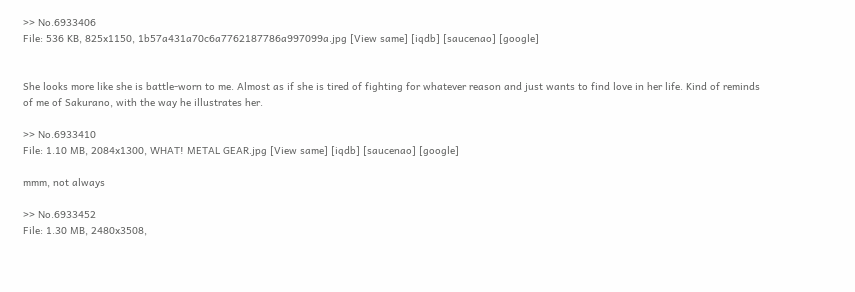>> No.6933406
File: 536 KB, 825x1150, 1b57a431a70c6a7762187786a997099a.jpg [View same] [iqdb] [saucenao] [google]


She looks more like she is battle-worn to me. Almost as if she is tired of fighting for whatever reason and just wants to find love in her life. Kind of reminds of me of Sakurano, with the way he illustrates her.

>> No.6933410
File: 1.10 MB, 2084x1300, WHAT! METAL GEAR.jpg [View same] [iqdb] [saucenao] [google]

mmm, not always

>> No.6933452
File: 1.30 MB, 2480x3508,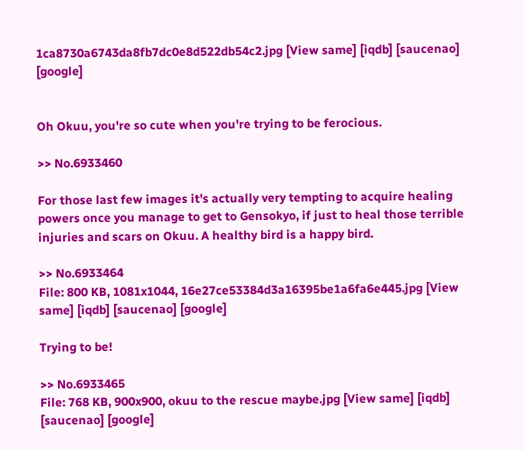1ca8730a6743da8fb7dc0e8d522db54c2.jpg [View same] [iqdb] [saucenao] [google]


Oh Okuu, you're so cute when you're trying to be ferocious.

>> No.6933460

For those last few images it's actually very tempting to acquire healing powers once you manage to get to Gensokyo, if just to heal those terrible injuries and scars on Okuu. A healthy bird is a happy bird.

>> No.6933464
File: 800 KB, 1081x1044, 16e27ce53384d3a16395be1a6fa6e445.jpg [View same] [iqdb] [saucenao] [google]

Trying to be!

>> No.6933465
File: 768 KB, 900x900, okuu to the rescue maybe.jpg [View same] [iqdb] [saucenao] [google]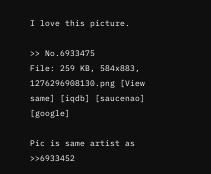I love this picture.

>> No.6933475
File: 259 KB, 584x883, 1276296908130.png [View same] [iqdb] [saucenao] [google]

Pic is same artist as >>6933452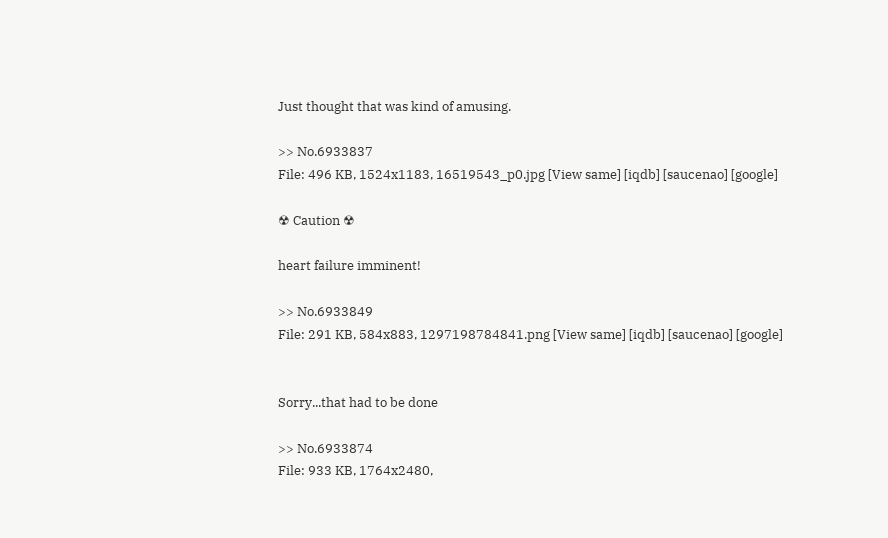Just thought that was kind of amusing.

>> No.6933837
File: 496 KB, 1524x1183, 16519543_p0.jpg [View same] [iqdb] [saucenao] [google]

☢ Caution ☢

heart failure imminent!

>> No.6933849
File: 291 KB, 584x883, 1297198784841.png [View same] [iqdb] [saucenao] [google]


Sorry...that had to be done

>> No.6933874
File: 933 KB, 1764x2480,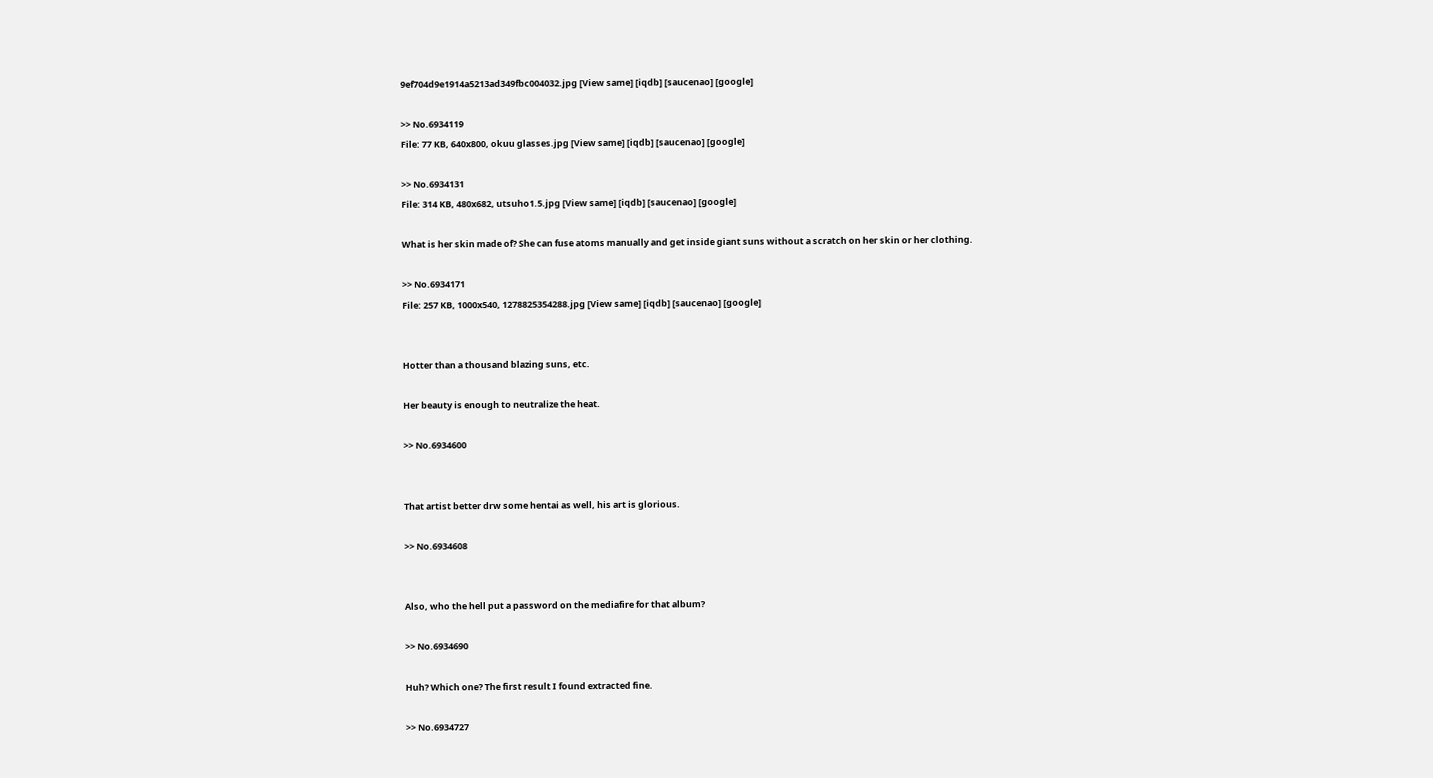9ef704d9e1914a5213ad349fbc004032.jpg [View same] [iqdb] [saucenao] [google]

>> No.6934119
File: 77 KB, 640x800, okuu glasses.jpg [View same] [iqdb] [saucenao] [google]

>> No.6934131
File: 314 KB, 480x682, utsuho1.5.jpg [View same] [iqdb] [saucenao] [google]

What is her skin made of? She can fuse atoms manually and get inside giant suns without a scratch on her skin or her clothing.

>> No.6934171
File: 257 KB, 1000x540, 1278825354288.jpg [View same] [iqdb] [saucenao] [google]


Hotter than a thousand blazing suns, etc.

Her beauty is enough to neutralize the heat.

>> No.6934600


That artist better drw some hentai as well, his art is glorious.

>> No.6934608


Also, who the hell put a password on the mediafire for that album?

>> No.6934690

Huh? Which one? The first result I found extracted fine.

>> No.6934727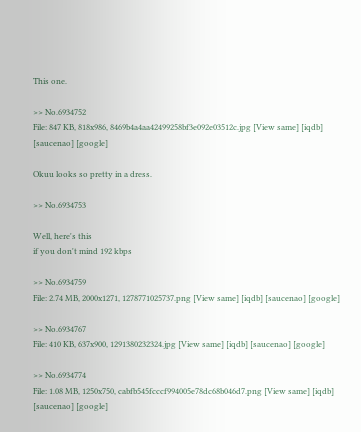This one.

>> No.6934752
File: 847 KB, 818x986, 8469b4a4aa42499258bf3e092e03512c.jpg [View same] [iqdb] [saucenao] [google]

Okuu looks so pretty in a dress.

>> No.6934753

Well, here's this
if you don't mind 192 kbps

>> No.6934759
File: 2.74 MB, 2000x1271, 1278771025737.png [View same] [iqdb] [saucenao] [google]

>> No.6934767
File: 410 KB, 637x900, 1291380232324.jpg [View same] [iqdb] [saucenao] [google]

>> No.6934774
File: 1.08 MB, 1250x750, cabfb545fcccf994005e78dc68b046d7.png [View same] [iqdb] [saucenao] [google]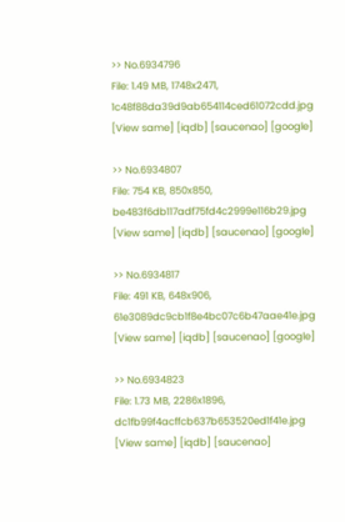>> No.6934796
File: 1.49 MB, 1748x2471, 1c48f88da39d9ab654114ced61072cdd.jpg [View same] [iqdb] [saucenao] [google]

>> No.6934807
File: 754 KB, 850x850, be483f6db117adf75fd4c2999e116b29.jpg [View same] [iqdb] [saucenao] [google]

>> No.6934817
File: 491 KB, 648x906, 61e3089dc9cb1f8e4bc07c6b47aae41e.jpg [View same] [iqdb] [saucenao] [google]

>> No.6934823
File: 1.73 MB, 2286x1896, dc1fb99f4acffcb637b653520ed1f41e.jpg [View same] [iqdb] [saucenao]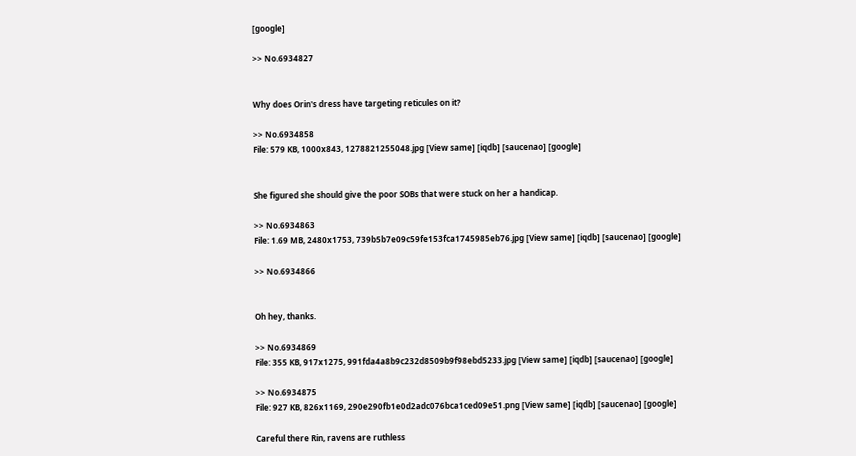[google]

>> No.6934827


Why does Orin's dress have targeting reticules on it?

>> No.6934858
File: 579 KB, 1000x843, 1278821255048.jpg [View same] [iqdb] [saucenao] [google]


She figured she should give the poor SOBs that were stuck on her a handicap.

>> No.6934863
File: 1.69 MB, 2480x1753, 739b5b7e09c59fe153fca1745985eb76.jpg [View same] [iqdb] [saucenao] [google]

>> No.6934866


Oh hey, thanks.

>> No.6934869
File: 355 KB, 917x1275, 991fda4a8b9c232d8509b9f98ebd5233.jpg [View same] [iqdb] [saucenao] [google]

>> No.6934875
File: 927 KB, 826x1169, 290e290fb1e0d2adc076bca1ced09e51.png [View same] [iqdb] [saucenao] [google]

Careful there Rin, ravens are ruthless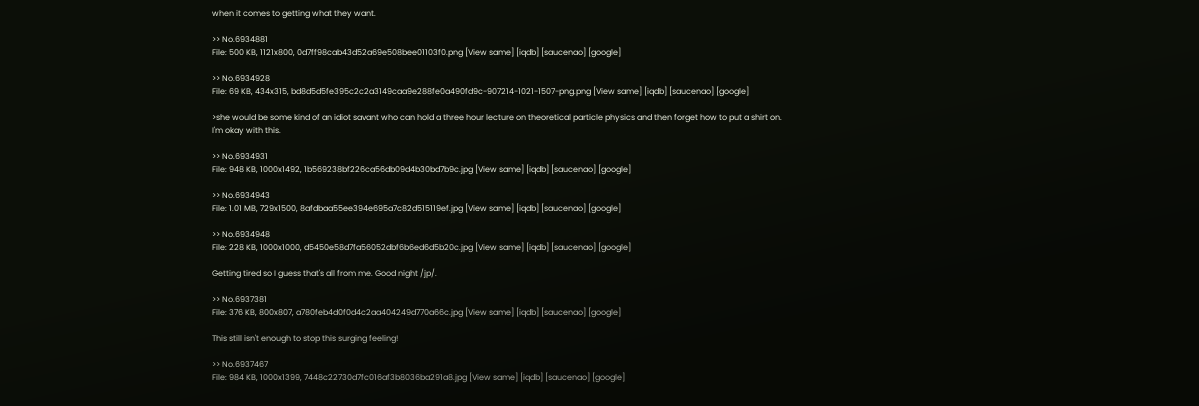when it comes to getting what they want.

>> No.6934881
File: 500 KB, 1121x800, 0d7ff98cab43d52a69e508bee01103f0.png [View same] [iqdb] [saucenao] [google]

>> No.6934928
File: 69 KB, 434x315, bd8d5d5fe395c2c2a3149caa9e288fe0a490fd9c-907214-1021-1507-png.png [View same] [iqdb] [saucenao] [google]

>she would be some kind of an idiot savant who can hold a three hour lecture on theoretical particle physics and then forget how to put a shirt on.
I'm okay with this.

>> No.6934931
File: 948 KB, 1000x1492, 1b569238bf226ca56db09d4b30bd7b9c.jpg [View same] [iqdb] [saucenao] [google]

>> No.6934943
File: 1.01 MB, 729x1500, 8afdbaa55ee394e695a7c82d515119ef.jpg [View same] [iqdb] [saucenao] [google]

>> No.6934948
File: 228 KB, 1000x1000, d5450e58d7fa56052dbf6b6ed6d5b20c.jpg [View same] [iqdb] [saucenao] [google]

Getting tired so I guess that's all from me. Good night /jp/.

>> No.6937381
File: 376 KB, 800x807, a780feb4d0f0d4c2aa404249d770a66c.jpg [View same] [iqdb] [saucenao] [google]

This still isn't enough to stop this surging feeling!

>> No.6937467
File: 984 KB, 1000x1399, 7448c22730d7fc016af3b8036ba291a8.jpg [View same] [iqdb] [saucenao] [google]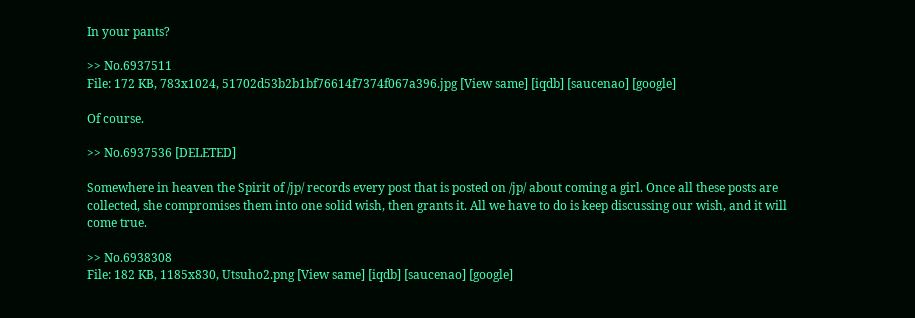In your pants?

>> No.6937511
File: 172 KB, 783x1024, 51702d53b2b1bf76614f7374f067a396.jpg [View same] [iqdb] [saucenao] [google]

Of course.

>> No.6937536 [DELETED]

Somewhere in heaven the Spirit of /jp/ records every post that is posted on /jp/ about coming a girl. Once all these posts are collected, she compromises them into one solid wish, then grants it. All we have to do is keep discussing our wish, and it will come true.

>> No.6938308
File: 182 KB, 1185x830, Utsuho2.png [View same] [iqdb] [saucenao] [google]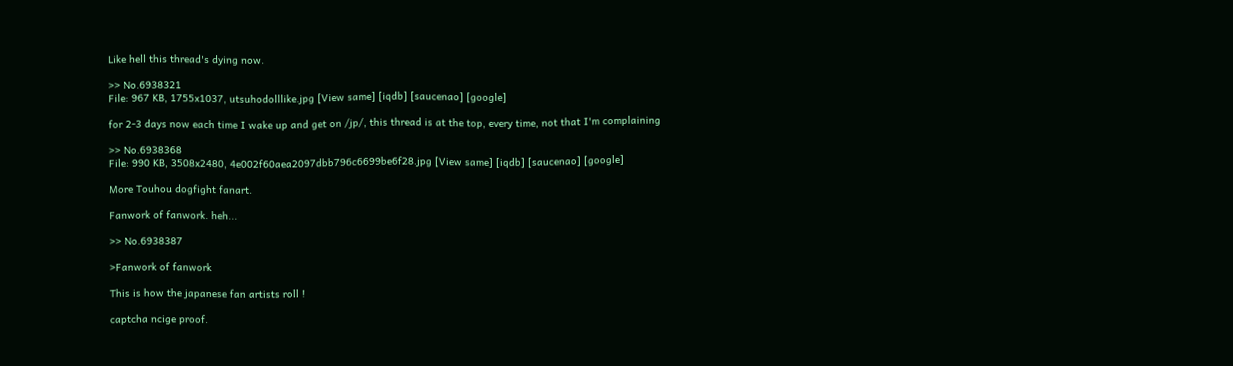Like hell this thread's dying now.

>> No.6938321
File: 967 KB, 1755x1037, utsuhodolllike.jpg [View same] [iqdb] [saucenao] [google]

for 2-3 days now each time I wake up and get on /jp/, this thread is at the top, every time, not that I'm complaining

>> No.6938368
File: 990 KB, 3508x2480, 4e002f60aea2097dbb796c6699be6f28.jpg [View same] [iqdb] [saucenao] [google]

More Touhou dogfight fanart.

Fanwork of fanwork. heh...

>> No.6938387

>Fanwork of fanwork

This is how the japanese fan artists roll !

captcha ncige proof.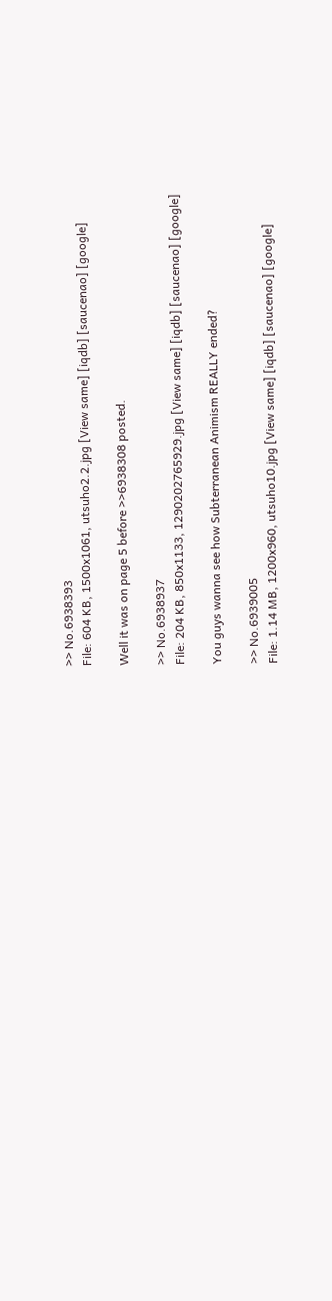>> No.6938393
File: 604 KB, 1500x1061, utsuho2.2.jpg [View same] [iqdb] [saucenao] [google]

Well it was on page 5 before >>6938308 posted.

>> No.6938937
File: 204 KB, 850x1133, 1290202765929.jpg [View same] [iqdb] [saucenao] [google]

You guys wanna see how Subterranean Animism REALLY ended?

>> No.6939005
File: 1.14 MB, 1200x960, utsuho10.jpg [View same] [iqdb] [saucenao] [google]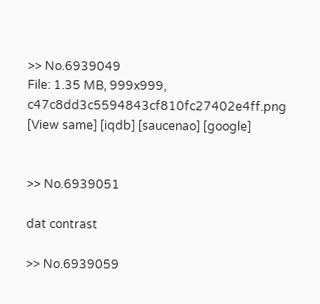>> No.6939049
File: 1.35 MB, 999x999, c47c8dd3c5594843cf810fc27402e4ff.png [View same] [iqdb] [saucenao] [google]


>> No.6939051

dat contrast

>> No.6939059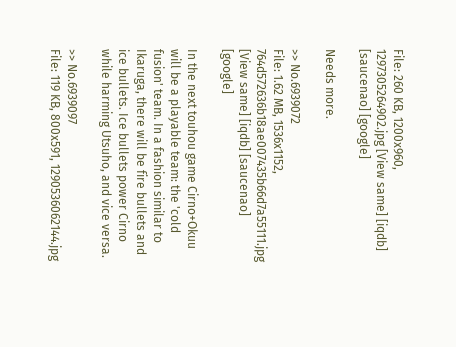File: 260 KB, 1200x960, 1297305264902.jpg [View same] [iqdb] [saucenao] [google]

Needs more.

>> No.6939072
File: 1.62 MB, 1536x1152, 764d572636b18ae007435b66d7a55111.jpg [View same] [iqdb] [saucenao] [google]

In the next touhou game Cirno+Okuu will be a playable team: the 'cold fusion' team. In a fashion similar to Ikaruga, there will be fire bullets and ice bullets. Ice bullets power Cirno while harming Utsuho, and vice versa.

>> No.6939097
File: 119 KB, 800x591, 1290536062144.jpg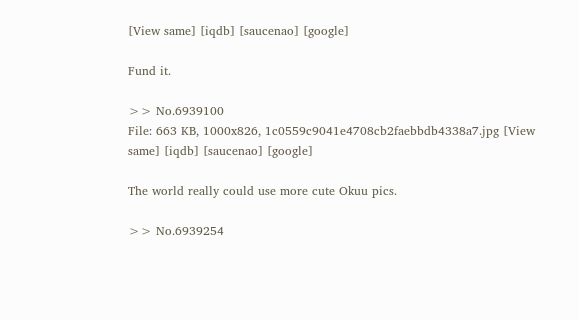[View same] [iqdb] [saucenao] [google]

Fund it.

>> No.6939100
File: 663 KB, 1000x826, 1c0559c9041e4708cb2faebbdb4338a7.jpg [View same] [iqdb] [saucenao] [google]

The world really could use more cute Okuu pics.

>> No.6939254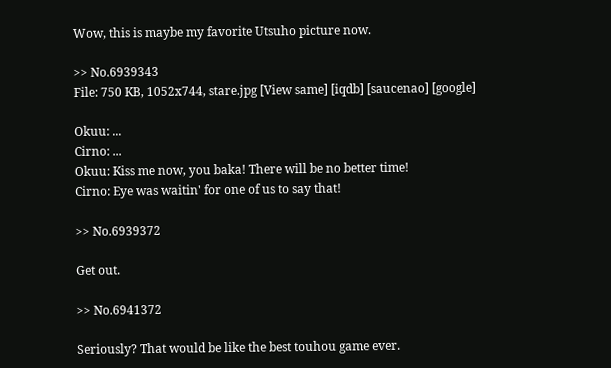Wow, this is maybe my favorite Utsuho picture now.

>> No.6939343
File: 750 KB, 1052x744, stare.jpg [View same] [iqdb] [saucenao] [google]

Okuu: ...
Cirno: ...
Okuu: Kiss me now, you baka! There will be no better time!
Cirno: Eye was waitin' for one of us to say that!

>> No.6939372

Get out.

>> No.6941372

Seriously? That would be like the best touhou game ever.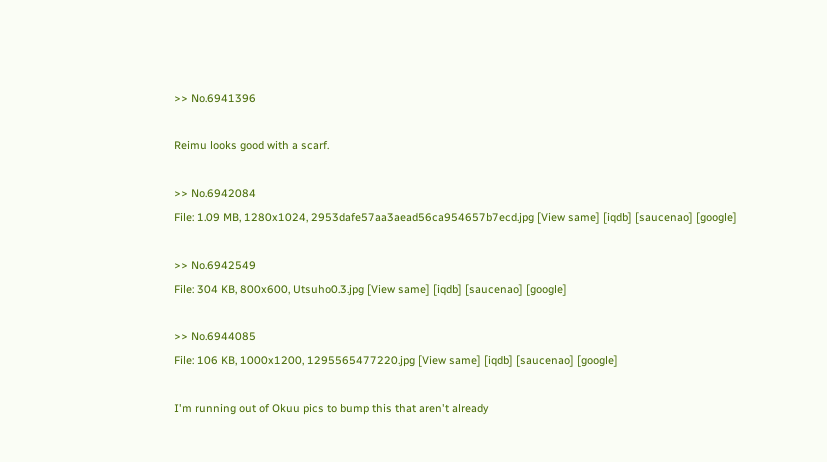>> No.6941396

Reimu looks good with a scarf.

>> No.6942084
File: 1.09 MB, 1280x1024, 2953dafe57aa3aead56ca954657b7ecd.jpg [View same] [iqdb] [saucenao] [google]

>> No.6942549
File: 304 KB, 800x600, Utsuho0.3.jpg [View same] [iqdb] [saucenao] [google]

>> No.6944085
File: 106 KB, 1000x1200, 1295565477220.jpg [View same] [iqdb] [saucenao] [google]

I'm running out of Okuu pics to bump this that aren't already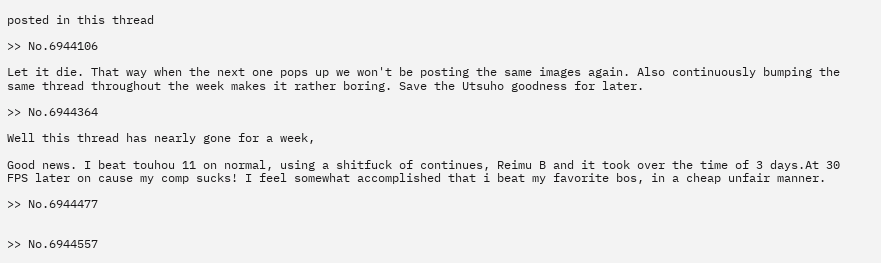posted in this thread

>> No.6944106

Let it die. That way when the next one pops up we won't be posting the same images again. Also continuously bumping the same thread throughout the week makes it rather boring. Save the Utsuho goodness for later.

>> No.6944364

Well this thread has nearly gone for a week,

Good news. I beat touhou 11 on normal, using a shitfuck of continues, Reimu B and it took over the time of 3 days.At 30 FPS later on cause my comp sucks! I feel somewhat accomplished that i beat my favorite bos, in a cheap unfair manner.

>> No.6944477


>> No.6944557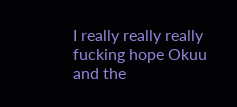I really really really fucking hope Okuu and the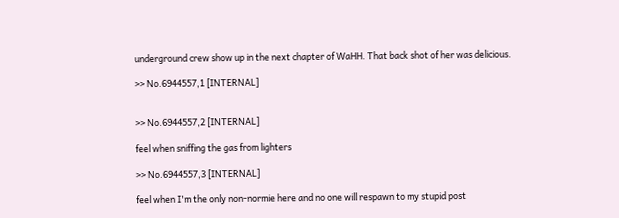underground crew show up in the next chapter of WaHH. That back shot of her was delicious.

>> No.6944557,1 [INTERNAL]


>> No.6944557,2 [INTERNAL]

feel when sniffing the gas from lighters

>> No.6944557,3 [INTERNAL]

feel when I'm the only non-normie here and no one will respawn to my stupid post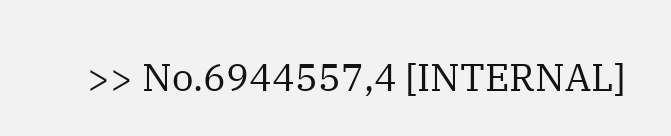>> No.6944557,4 [INTERNAL]